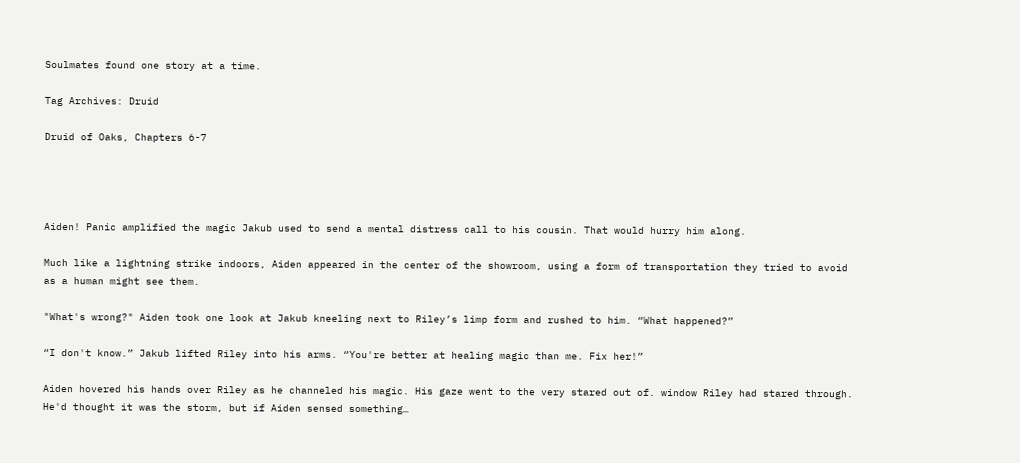Soulmates found one story at a time.

Tag Archives: Druid

Druid of Oaks, Chapters 6-7




Aiden! Panic amplified the magic Jakub used to send a mental distress call to his cousin. That would hurry him along.

Much like a lightning strike indoors, Aiden appeared in the center of the showroom, using a form of transportation they tried to avoid as a human might see them.

"What's wrong?" Aiden took one look at Jakub kneeling next to Riley’s limp form and rushed to him. “What happened?”

“I don't know.” Jakub lifted Riley into his arms. “You're better at healing magic than me. Fix her!”

Aiden hovered his hands over Riley as he channeled his magic. His gaze went to the very stared out of. window Riley had stared through. He'd thought it was the storm, but if Aiden sensed something…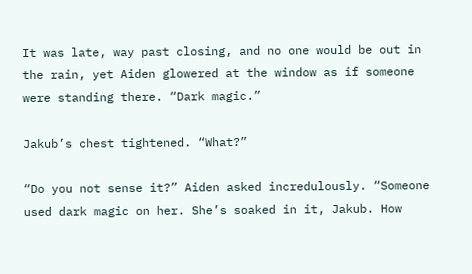It was late, way past closing, and no one would be out in the rain, yet Aiden glowered at the window as if someone were standing there. “Dark magic.”

Jakub’s chest tightened. “What?”

“Do you not sense it?” Aiden asked incredulously. “Someone used dark magic on her. She’s soaked in it, Jakub. How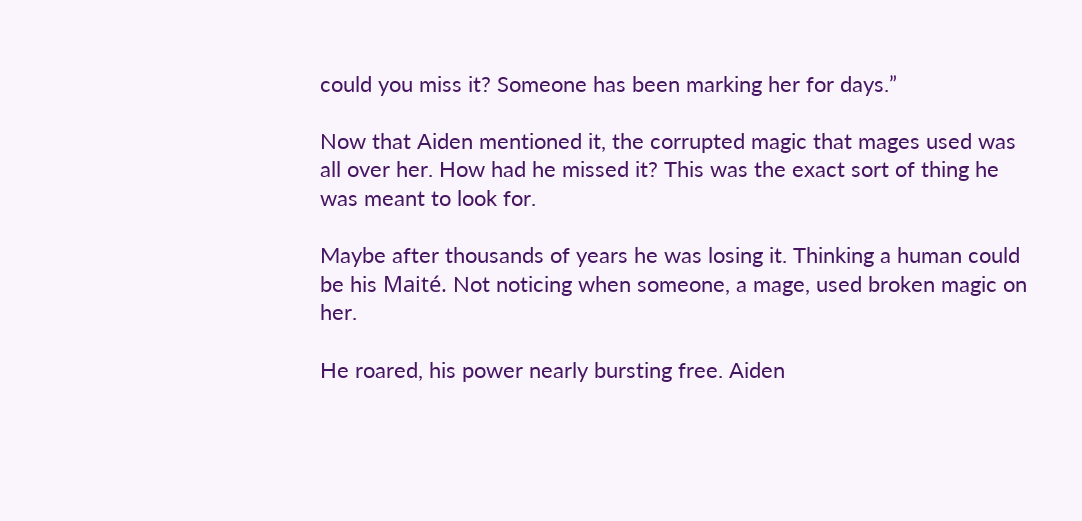could you miss it? Someone has been marking her for days.”

Now that Aiden mentioned it, the corrupted magic that mages used was all over her. How had he missed it? This was the exact sort of thing he was meant to look for.

Maybe after thousands of years he was losing it. Thinking a human could be his Maité. Not noticing when someone, a mage, used broken magic on her.

He roared, his power nearly bursting free. Aiden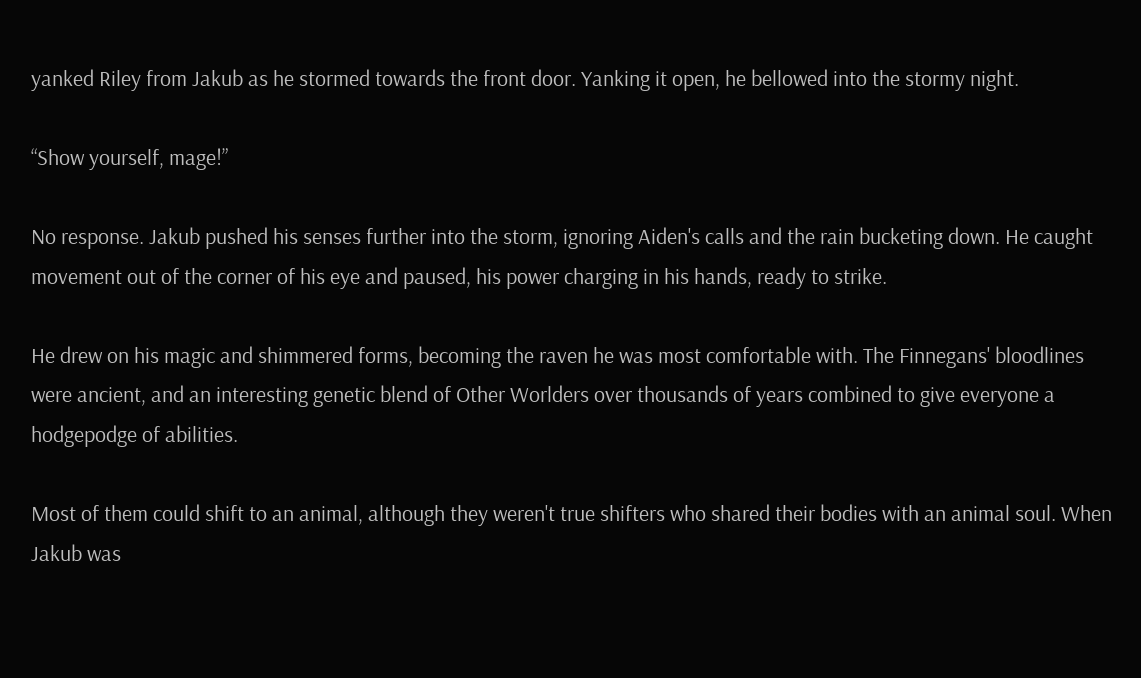yanked Riley from Jakub as he stormed towards the front door. Yanking it open, he bellowed into the stormy night.

“Show yourself, mage!”

No response. Jakub pushed his senses further into the storm, ignoring Aiden's calls and the rain bucketing down. He caught movement out of the corner of his eye and paused, his power charging in his hands, ready to strike.

He drew on his magic and shimmered forms, becoming the raven he was most comfortable with. The Finnegans' bloodlines were ancient, and an interesting genetic blend of Other Worlders over thousands of years combined to give everyone a hodgepodge of abilities.

Most of them could shift to an animal, although they weren't true shifters who shared their bodies with an animal soul. When Jakub was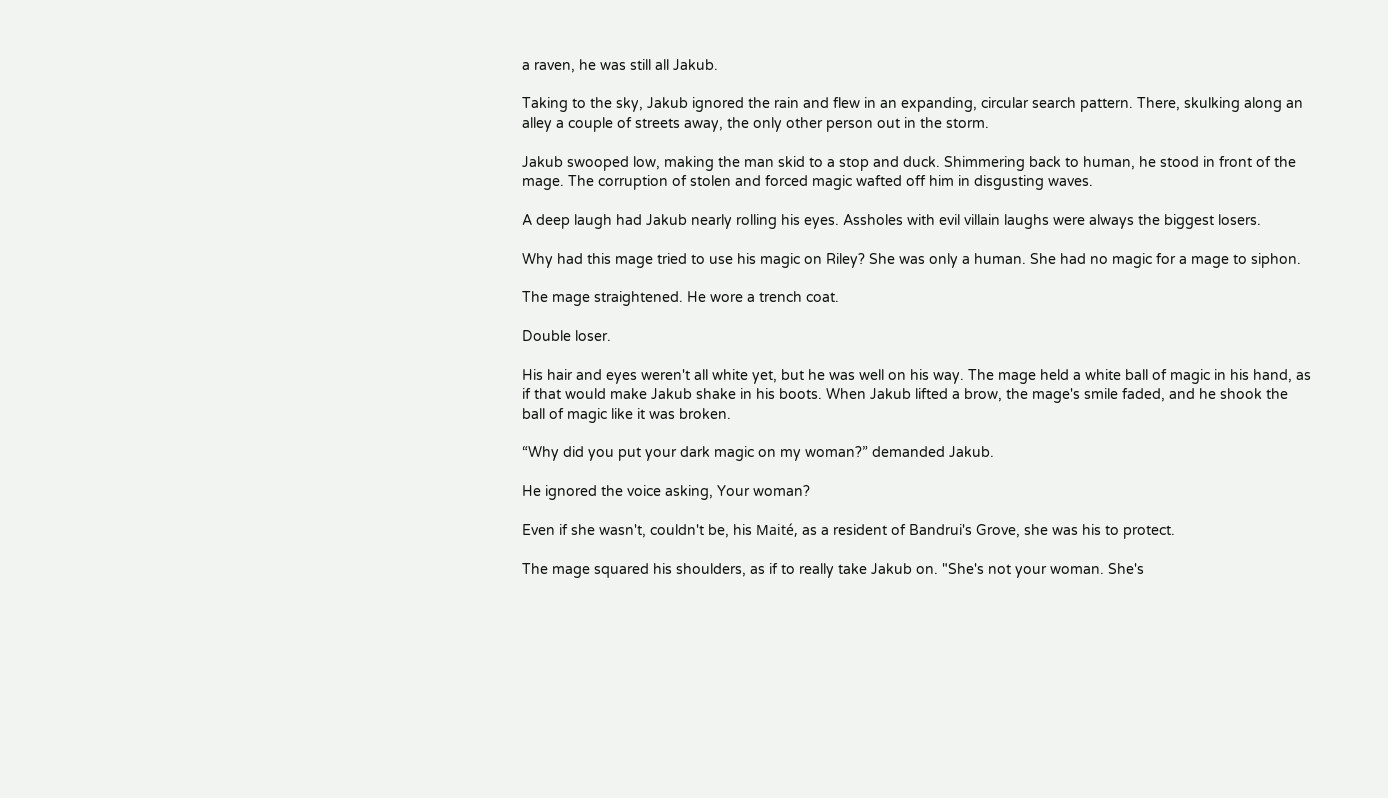a raven, he was still all Jakub.

Taking to the sky, Jakub ignored the rain and flew in an expanding, circular search pattern. There, skulking along an alley a couple of streets away, the only other person out in the storm.

Jakub swooped low, making the man skid to a stop and duck. Shimmering back to human, he stood in front of the mage. The corruption of stolen and forced magic wafted off him in disgusting waves.

A deep laugh had Jakub nearly rolling his eyes. Assholes with evil villain laughs were always the biggest losers.

Why had this mage tried to use his magic on Riley? She was only a human. She had no magic for a mage to siphon.

The mage straightened. He wore a trench coat.

Double loser.

His hair and eyes weren't all white yet, but he was well on his way. The mage held a white ball of magic in his hand, as if that would make Jakub shake in his boots. When Jakub lifted a brow, the mage's smile faded, and he shook the ball of magic like it was broken.

“Why did you put your dark magic on my woman?” demanded Jakub.

He ignored the voice asking, Your woman?

Even if she wasn't, couldn't be, his Maité, as a resident of Bandrui's Grove, she was his to protect.

The mage squared his shoulders, as if to really take Jakub on. "She's not your woman. She's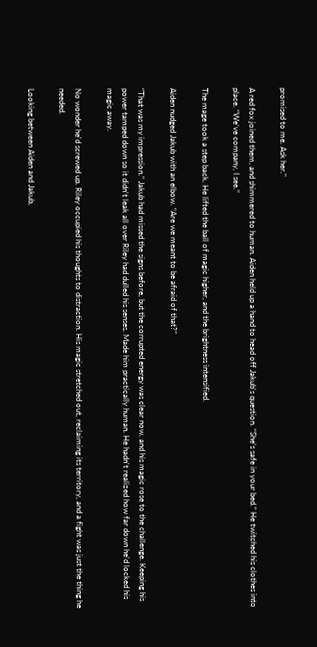promised to me. Ask her."

A red fox joined them, and shimmered to human. Aiden held up a hand to head off Jakub's question. “She's safe in your bed.” He twitched his clothes into place. “We’ve company, I see.”

The mage took a step back. He lifted the ball of magic higher, and the brightness intensified.

Aiden nudged Jakub with an elbow. “Are we meant to be afraid of that?”

“That was my impression.” Jakub had missed the signs before, but the corrupted energy was clear now, and his magic rose to the challenge. Keeping his power tamped down so it didn't leak all over Riley had dulled his senses. Made him practically human. He hadn't realized how far down he'd locked his magic away.

No wonder he'd screwed up. Riley occupied his thoughts to distraction. His magic stretched out, reclaiming its territory, and a fight was just the thing he needed.

Looking between Aiden and Jakub,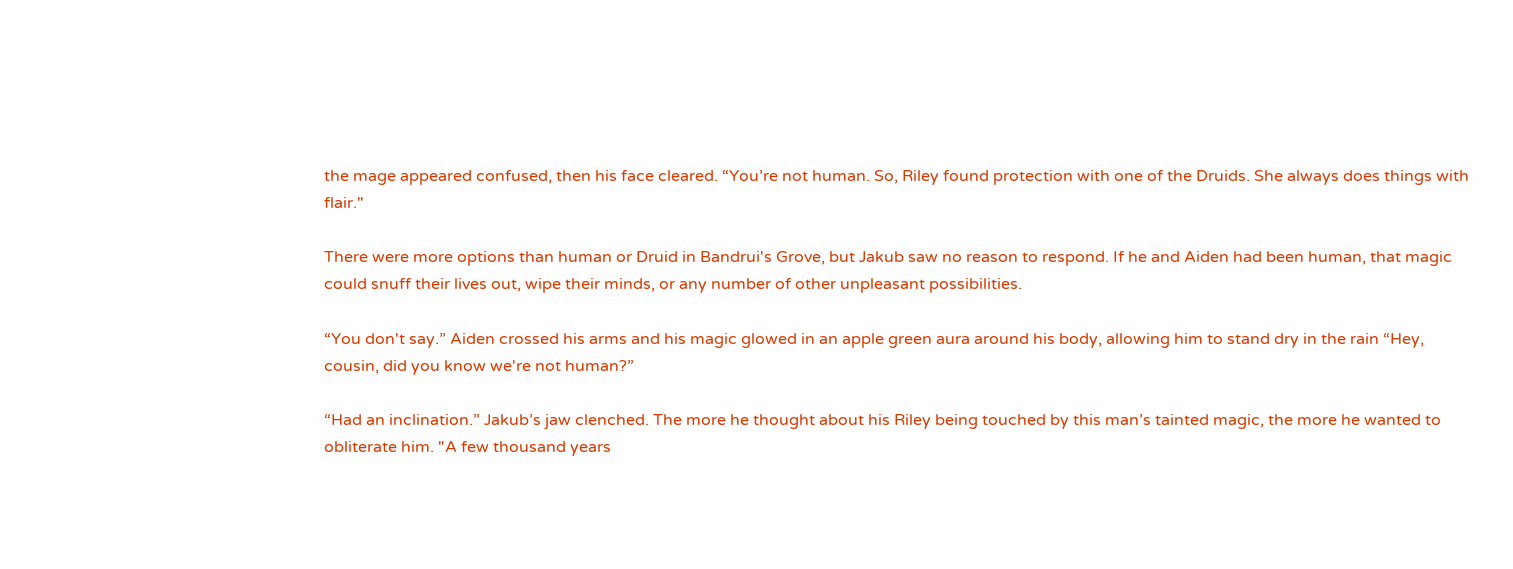the mage appeared confused, then his face cleared. “You’re not human. So, Riley found protection with one of the Druids. She always does things with flair."

There were more options than human or Druid in Bandrui's Grove, but Jakub saw no reason to respond. If he and Aiden had been human, that magic could snuff their lives out, wipe their minds, or any number of other unpleasant possibilities.

“You don't say.” Aiden crossed his arms and his magic glowed in an apple green aura around his body, allowing him to stand dry in the rain “Hey, cousin, did you know we're not human?”

“Had an inclination.” Jakub’s jaw clenched. The more he thought about his Riley being touched by this man’s tainted magic, the more he wanted to obliterate him. "A few thousand years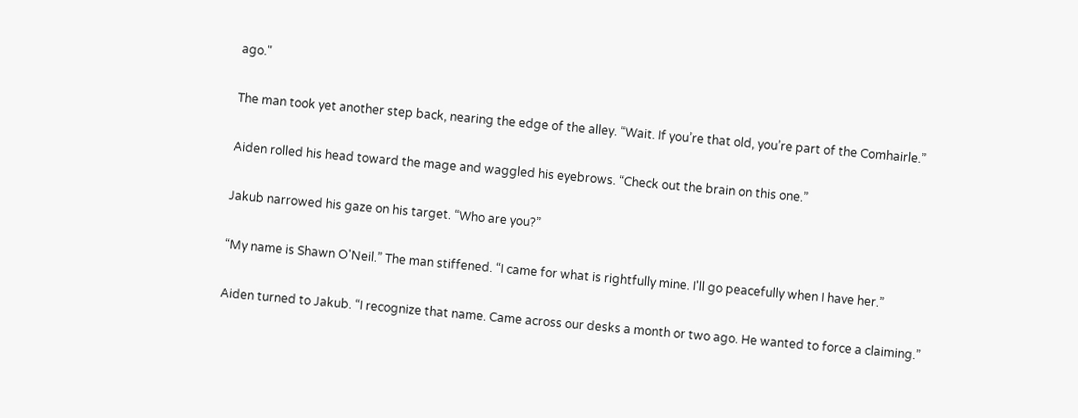ago."

The man took yet another step back, nearing the edge of the alley. “Wait. If you’re that old, you’re part of the Comhairle.”

Aiden rolled his head toward the mage and waggled his eyebrows. “Check out the brain on this one.”

Jakub narrowed his gaze on his target. “Who are you?”

“My name is Shawn O'Neil.” The man stiffened. “I came for what is rightfully mine. I'll go peacefully when I have her.”

Aiden turned to Jakub. “I recognize that name. Came across our desks a month or two ago. He wanted to force a claiming.”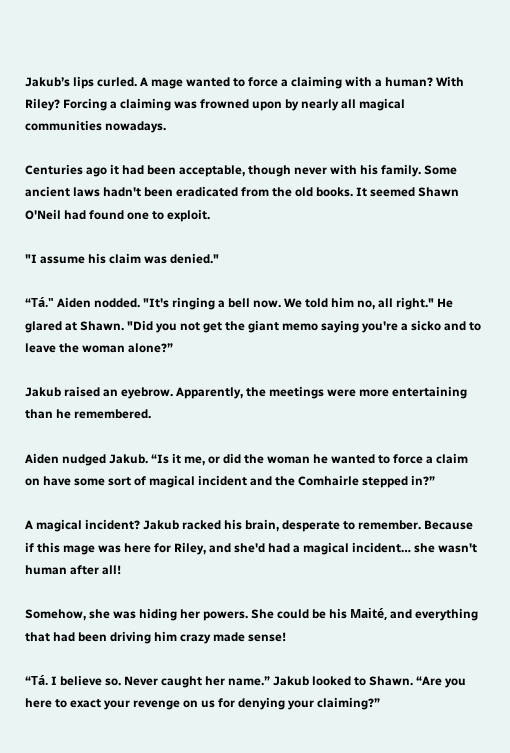Jakub’s lips curled. A mage wanted to force a claiming with a human? With Riley? Forcing a claiming was frowned upon by nearly all magical communities nowadays.

Centuries ago it had been acceptable, though never with his family. Some ancient laws hadn't been eradicated from the old books. It seemed Shawn O'Neil had found one to exploit.

"I assume his claim was denied."

“Tá." Aiden nodded. "It's ringing a bell now. We told him no, all right." He glared at Shawn. "Did you not get the giant memo saying you're a sicko and to leave the woman alone?”

Jakub raised an eyebrow. Apparently, the meetings were more entertaining than he remembered.

Aiden nudged Jakub. “Is it me, or did the woman he wanted to force a claim on have some sort of magical incident and the Comhairle stepped in?”

A magical incident? Jakub racked his brain, desperate to remember. Because if this mage was here for Riley, and she'd had a magical incident… she wasn't human after all!

Somehow, she was hiding her powers. She could be his Maité, and everything that had been driving him crazy made sense!

“Tá. I believe so. Never caught her name.” Jakub looked to Shawn. “Are you here to exact your revenge on us for denying your claiming?”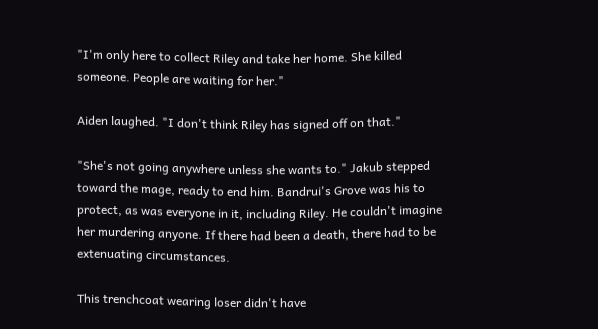"I'm only here to collect Riley and take her home. She killed someone. People are waiting for her."

Aiden laughed. "I don't think Riley has signed off on that."

"She's not going anywhere unless she wants to." Jakub stepped toward the mage, ready to end him. Bandrui's Grove was his to protect, as was everyone in it, including Riley. He couldn't imagine her murdering anyone. If there had been a death, there had to be extenuating circumstances.

This trenchcoat wearing loser didn't have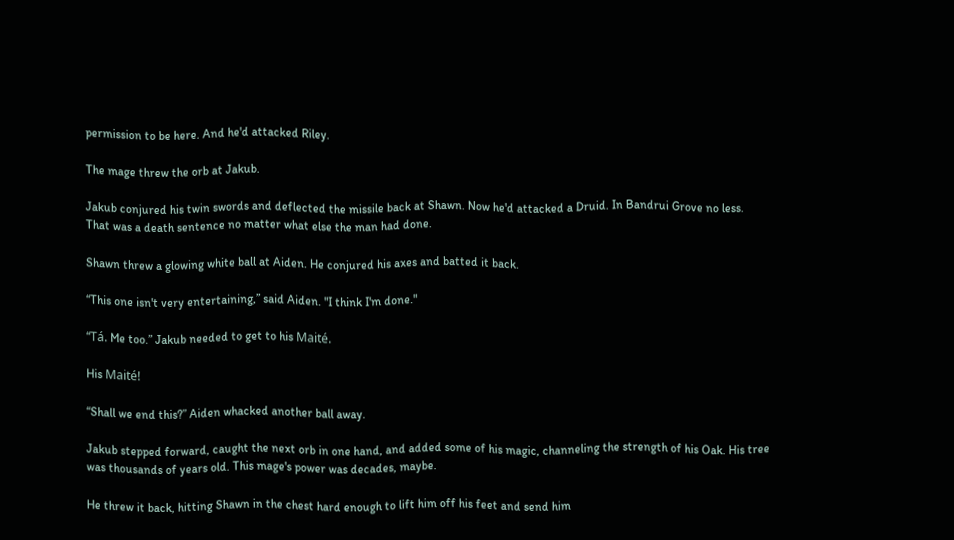permission to be here. And he'd attacked Riley.

The mage threw the orb at Jakub.

Jakub conjured his twin swords and deflected the missile back at Shawn. Now he'd attacked a Druid. In Bandrui Grove no less. That was a death sentence no matter what else the man had done.

Shawn threw a glowing white ball at Aiden. He conjured his axes and batted it back.

“This one isn't very entertaining,” said Aiden. "I think I'm done."

“Tá. Me too.” Jakub needed to get to his Maité.

His Maité!

“Shall we end this?” Aiden whacked another ball away.

Jakub stepped forward, caught the next orb in one hand, and added some of his magic, channeling the strength of his Oak. His tree was thousands of years old. This mage's power was decades, maybe.

He threw it back, hitting Shawn in the chest hard enough to lift him off his feet and send him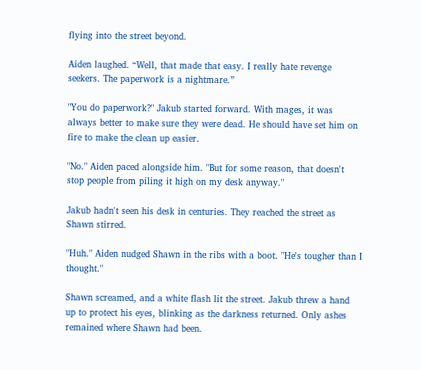flying into the street beyond.

Aiden laughed. “Well, that made that easy. I really hate revenge seekers. The paperwork is a nightmare.”

"You do paperwork?" Jakub started forward. With mages, it was always better to make sure they were dead. He should have set him on fire to make the clean up easier.

"No." Aiden paced alongside him. "But for some reason, that doesn't stop people from piling it high on my desk anyway."

Jakub hadn't seen his desk in centuries. They reached the street as Shawn stirred.

"Huh." Aiden nudged Shawn in the ribs with a boot. "He's tougher than I thought."

Shawn screamed, and a white flash lit the street. Jakub threw a hand up to protect his eyes, blinking as the darkness returned. Only ashes remained where Shawn had been.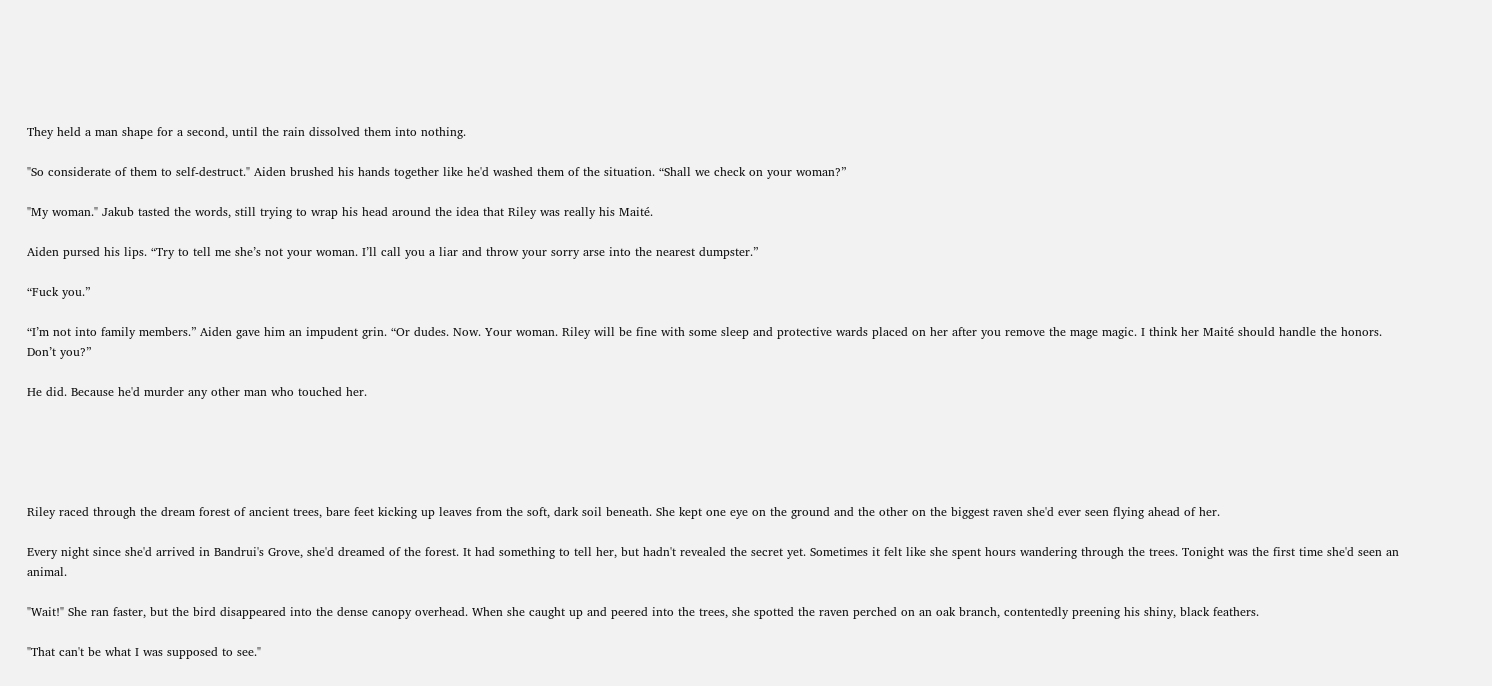They held a man shape for a second, until the rain dissolved them into nothing.

"So considerate of them to self-destruct." Aiden brushed his hands together like he'd washed them of the situation. “Shall we check on your woman?”

"My woman." Jakub tasted the words, still trying to wrap his head around the idea that Riley was really his Maité.

Aiden pursed his lips. “Try to tell me she’s not your woman. I’ll call you a liar and throw your sorry arse into the nearest dumpster.”

“Fuck you.”

“I’m not into family members.” Aiden gave him an impudent grin. “Or dudes. Now. Your woman. Riley will be fine with some sleep and protective wards placed on her after you remove the mage magic. I think her Maité should handle the honors. Don’t you?”

He did. Because he'd murder any other man who touched her.





Riley raced through the dream forest of ancient trees, bare feet kicking up leaves from the soft, dark soil beneath. She kept one eye on the ground and the other on the biggest raven she'd ever seen flying ahead of her.

Every night since she'd arrived in Bandrui's Grove, she'd dreamed of the forest. It had something to tell her, but hadn't revealed the secret yet. Sometimes it felt like she spent hours wandering through the trees. Tonight was the first time she'd seen an animal.

"Wait!" She ran faster, but the bird disappeared into the dense canopy overhead. When she caught up and peered into the trees, she spotted the raven perched on an oak branch, contentedly preening his shiny, black feathers.

"That can't be what I was supposed to see."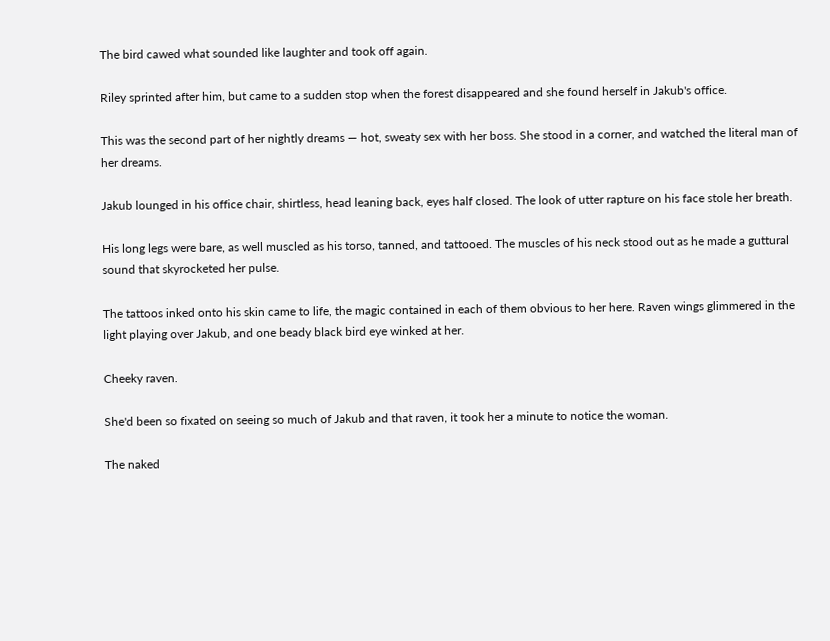The bird cawed what sounded like laughter and took off again.

Riley sprinted after him, but came to a sudden stop when the forest disappeared and she found herself in Jakub's office.

This was the second part of her nightly dreams — hot, sweaty sex with her boss. She stood in a corner, and watched the literal man of her dreams.

Jakub lounged in his office chair, shirtless, head leaning back, eyes half closed. The look of utter rapture on his face stole her breath.

His long legs were bare, as well muscled as his torso, tanned, and tattooed. The muscles of his neck stood out as he made a guttural sound that skyrocketed her pulse.

The tattoos inked onto his skin came to life, the magic contained in each of them obvious to her here. Raven wings glimmered in the light playing over Jakub, and one beady black bird eye winked at her.

Cheeky raven.

She'd been so fixated on seeing so much of Jakub and that raven, it took her a minute to notice the woman.

The naked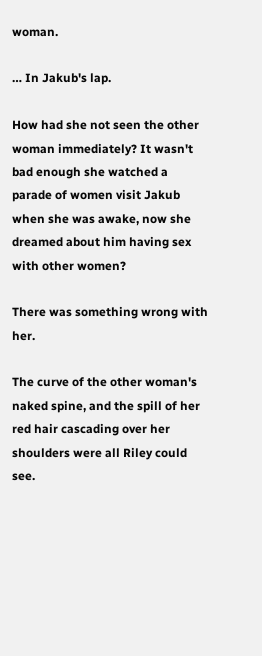woman.

… In Jakub's lap.

How had she not seen the other woman immediately? It wasn't bad enough she watched a parade of women visit Jakub when she was awake, now she dreamed about him having sex with other women?

There was something wrong with her.

The curve of the other woman's naked spine, and the spill of her red hair cascading over her shoulders were all Riley could see.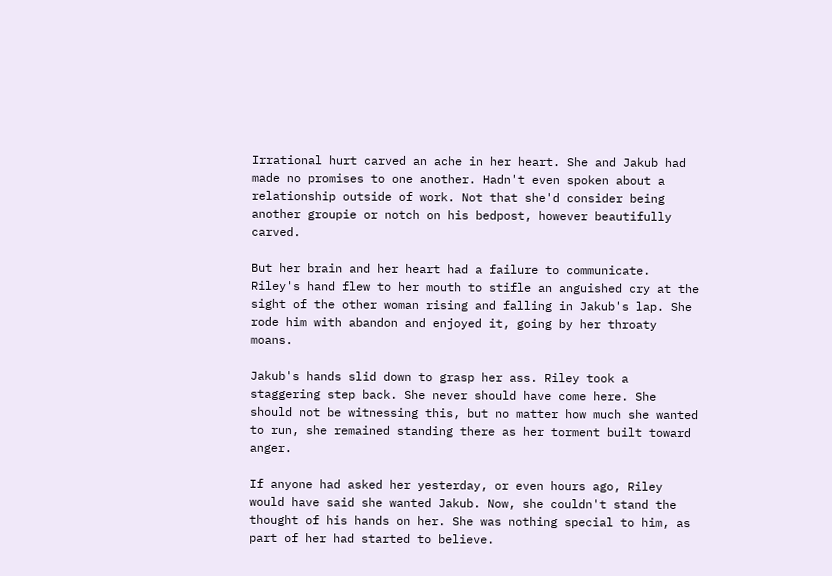Irrational hurt carved an ache in her heart. She and Jakub had made no promises to one another. Hadn't even spoken about a relationship outside of work. Not that she'd consider being another groupie or notch on his bedpost, however beautifully carved.

But her brain and her heart had a failure to communicate. Riley's hand flew to her mouth to stifle an anguished cry at the sight of the other woman rising and falling in Jakub's lap. She rode him with abandon and enjoyed it, going by her throaty moans.

Jakub's hands slid down to grasp her ass. Riley took a staggering step back. She never should have come here. She should not be witnessing this, but no matter how much she wanted to run, she remained standing there as her torment built toward anger.

If anyone had asked her yesterday, or even hours ago, Riley would have said she wanted Jakub. Now, she couldn't stand the thought of his hands on her. She was nothing special to him, as part of her had started to believe.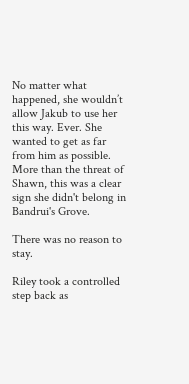No matter what happened, she wouldn’t allow Jakub to use her this way. Ever. She wanted to get as far from him as possible. More than the threat of Shawn, this was a clear sign she didn't belong in Bandrui's Grove.

There was no reason to stay.

Riley took a controlled step back as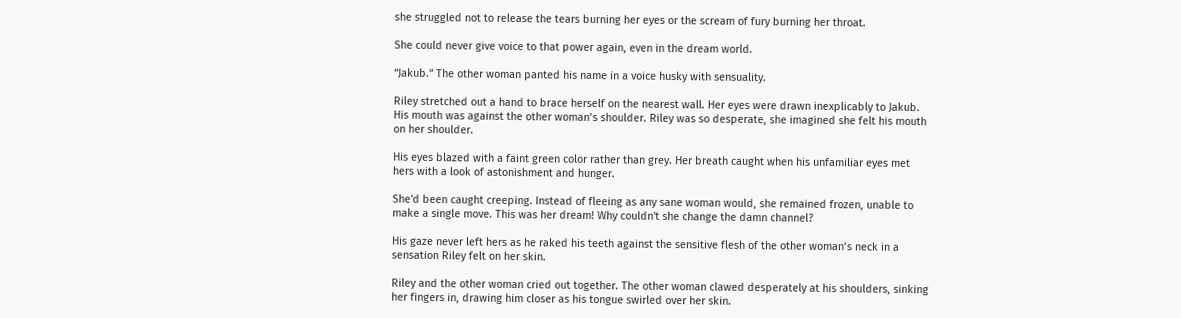she struggled not to release the tears burning her eyes or the scream of fury burning her throat.

She could never give voice to that power again, even in the dream world.

“Jakub.” The other woman panted his name in a voice husky with sensuality.

Riley stretched out a hand to brace herself on the nearest wall. Her eyes were drawn inexplicably to Jakub. His mouth was against the other woman’s shoulder. Riley was so desperate, she imagined she felt his mouth on her shoulder.

His eyes blazed with a faint green color rather than grey. Her breath caught when his unfamiliar eyes met hers with a look of astonishment and hunger.

She'd been caught creeping. Instead of fleeing as any sane woman would, she remained frozen, unable to make a single move. This was her dream! Why couldn't she change the damn channel?

His gaze never left hers as he raked his teeth against the sensitive flesh of the other woman’s neck in a sensation Riley felt on her skin.

Riley and the other woman cried out together. The other woman clawed desperately at his shoulders, sinking her fingers in, drawing him closer as his tongue swirled over her skin.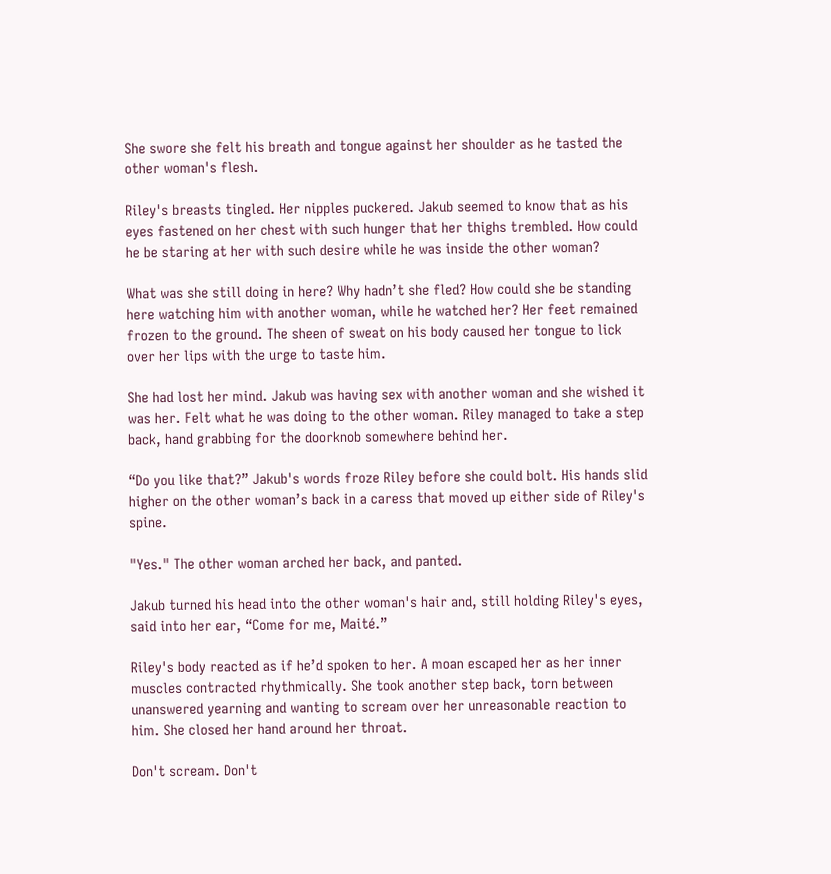She swore she felt his breath and tongue against her shoulder as he tasted the other woman's flesh.

Riley's breasts tingled. Her nipples puckered. Jakub seemed to know that as his eyes fastened on her chest with such hunger that her thighs trembled. How could he be staring at her with such desire while he was inside the other woman?

What was she still doing in here? Why hadn’t she fled? How could she be standing here watching him with another woman, while he watched her? Her feet remained frozen to the ground. The sheen of sweat on his body caused her tongue to lick over her lips with the urge to taste him.

She had lost her mind. Jakub was having sex with another woman and she wished it was her. Felt what he was doing to the other woman. Riley managed to take a step back, hand grabbing for the doorknob somewhere behind her.

“Do you like that?” Jakub's words froze Riley before she could bolt. His hands slid higher on the other woman’s back in a caress that moved up either side of Riley's spine.

"Yes." The other woman arched her back, and panted.

Jakub turned his head into the other woman's hair and, still holding Riley's eyes, said into her ear, “Come for me, Maité.”

Riley's body reacted as if he’d spoken to her. A moan escaped her as her inner muscles contracted rhythmically. She took another step back, torn between unanswered yearning and wanting to scream over her unreasonable reaction to him. She closed her hand around her throat.

Don't scream. Don't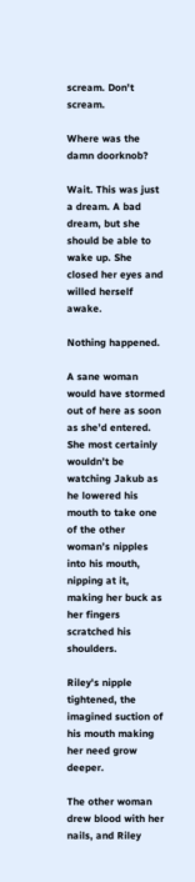scream. Don't scream.

Where was the damn doorknob?

Wait. This was just a dream. A bad dream, but she should be able to wake up. She closed her eyes and willed herself awake.

Nothing happened.

A sane woman would have stormed out of here as soon as she’d entered. She most certainly wouldn’t be watching Jakub as he lowered his mouth to take one of the other woman’s nipples into his mouth, nipping at it, making her buck as her fingers scratched his shoulders.

Riley's nipple tightened, the imagined suction of his mouth making her need grow deeper.

The other woman drew blood with her nails, and Riley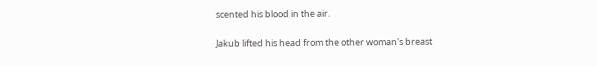scented his blood in the air.

Jakub lifted his head from the other woman's breast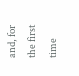and, for the first time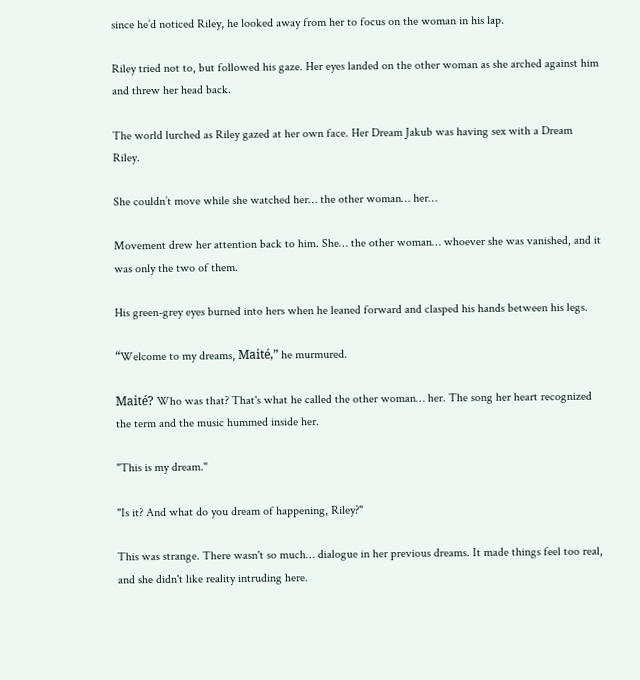since he’d noticed Riley, he looked away from her to focus on the woman in his lap.

Riley tried not to, but followed his gaze. Her eyes landed on the other woman as she arched against him and threw her head back.

The world lurched as Riley gazed at her own face. Her Dream Jakub was having sex with a Dream Riley.

She couldn’t move while she watched her… the other woman… her…

Movement drew her attention back to him. She… the other woman… whoever she was vanished, and it was only the two of them.

His green-grey eyes burned into hers when he leaned forward and clasped his hands between his legs.

“Welcome to my dreams, Maité,” he murmured.

Maité? Who was that? That's what he called the other woman… her. The song her heart recognized the term and the music hummed inside her.

"This is my dream."

"Is it? And what do you dream of happening, Riley?"

This was strange. There wasn't so much… dialogue in her previous dreams. It made things feel too real, and she didn't like reality intruding here.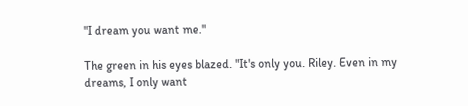"I dream you want me."

The green in his eyes blazed. "It's only you. Riley. Even in my dreams, I only want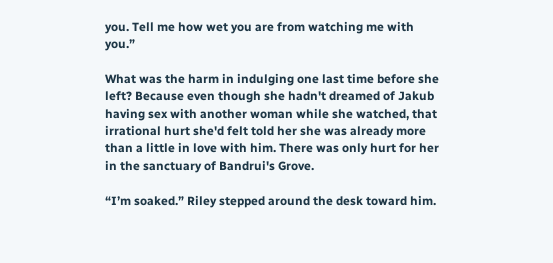you. Tell me how wet you are from watching me with you.”

What was the harm in indulging one last time before she left? Because even though she hadn't dreamed of Jakub having sex with another woman while she watched, that irrational hurt she'd felt told her she was already more than a little in love with him. There was only hurt for her in the sanctuary of Bandrui's Grove.

“I’m soaked.” Riley stepped around the desk toward him.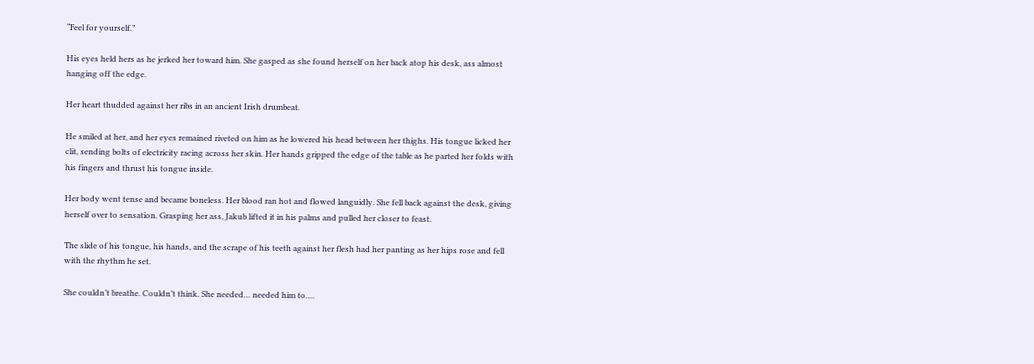“Feel for yourself.”

His eyes held hers as he jerked her toward him. She gasped as she found herself on her back atop his desk, ass almost hanging off the edge.

Her heart thudded against her ribs in an ancient Irish drumbeat.

He smiled at her, and her eyes remained riveted on him as he lowered his head between her thighs. His tongue licked her clit, sending bolts of electricity racing across her skin. Her hands gripped the edge of the table as he parted her folds with his fingers and thrust his tongue inside.

Her body went tense and became boneless. Her blood ran hot and flowed languidly. She fell back against the desk, giving herself over to sensation. Grasping her ass, Jakub lifted it in his palms and pulled her closer to feast.

The slide of his tongue, his hands, and the scrape of his teeth against her flesh had her panting as her hips rose and fell with the rhythm he set.

She couldn’t breathe. Couldn’t think. She needed… needed him to….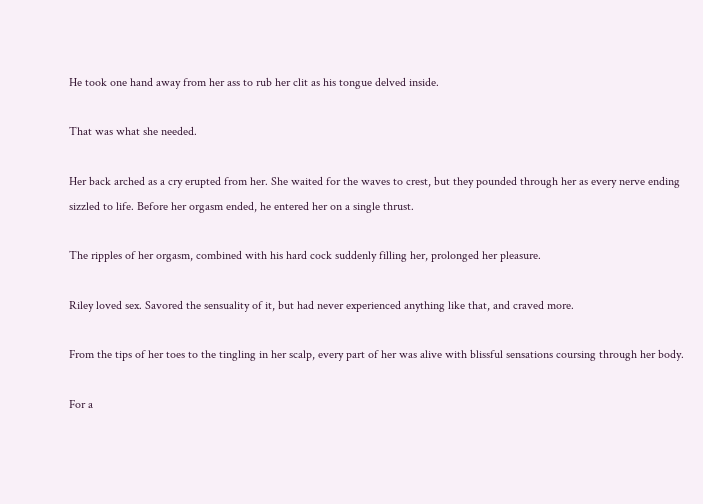He took one hand away from her ass to rub her clit as his tongue delved inside.

That was what she needed.

Her back arched as a cry erupted from her. She waited for the waves to crest, but they pounded through her as every nerve ending sizzled to life. Before her orgasm ended, he entered her on a single thrust.

The ripples of her orgasm, combined with his hard cock suddenly filling her, prolonged her pleasure.

Riley loved sex. Savored the sensuality of it, but had never experienced anything like that, and craved more.

From the tips of her toes to the tingling in her scalp, every part of her was alive with blissful sensations coursing through her body.

For a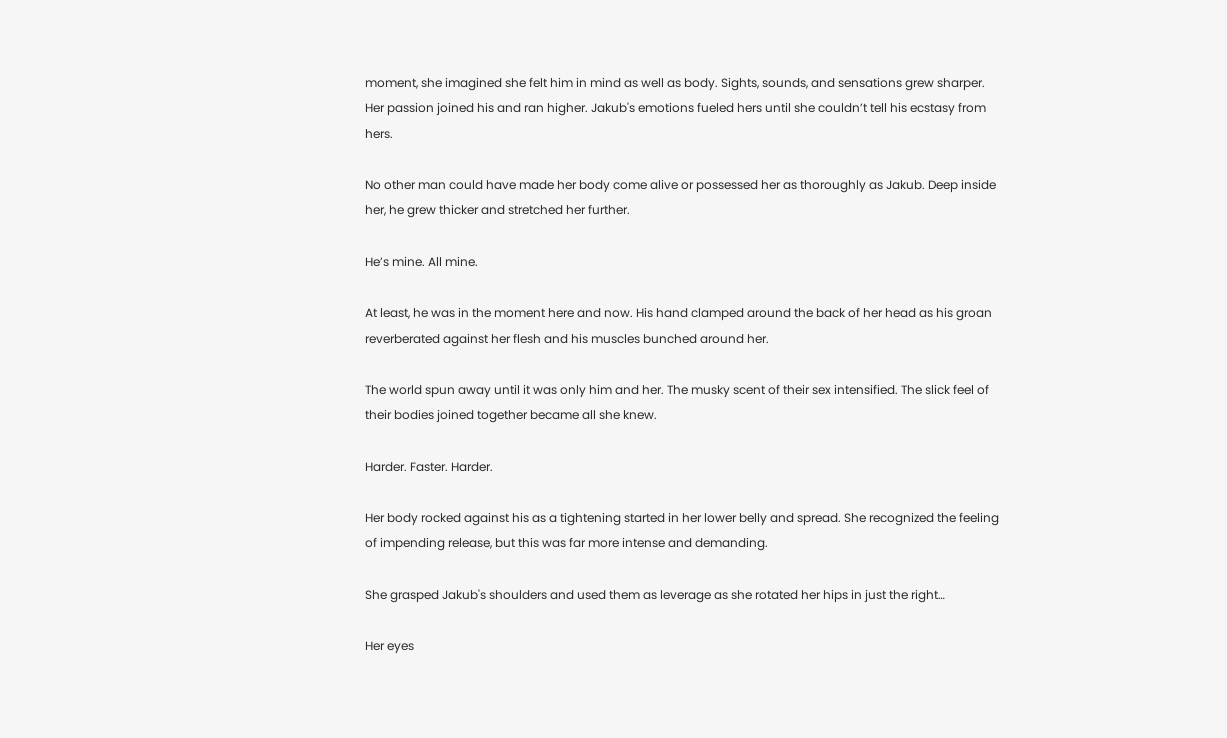moment, she imagined she felt him in mind as well as body. Sights, sounds, and sensations grew sharper. Her passion joined his and ran higher. Jakub's emotions fueled hers until she couldn’t tell his ecstasy from hers.

No other man could have made her body come alive or possessed her as thoroughly as Jakub. Deep inside her, he grew thicker and stretched her further.

He’s mine. All mine.

At least, he was in the moment here and now. His hand clamped around the back of her head as his groan reverberated against her flesh and his muscles bunched around her.

The world spun away until it was only him and her. The musky scent of their sex intensified. The slick feel of their bodies joined together became all she knew.

Harder. Faster. Harder.

Her body rocked against his as a tightening started in her lower belly and spread. She recognized the feeling of impending release, but this was far more intense and demanding.

She grasped Jakub's shoulders and used them as leverage as she rotated her hips in just the right…

Her eyes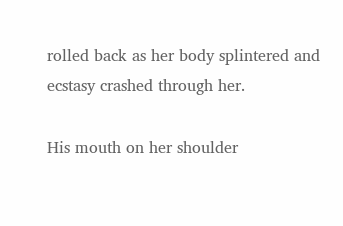rolled back as her body splintered and ecstasy crashed through her.

His mouth on her shoulder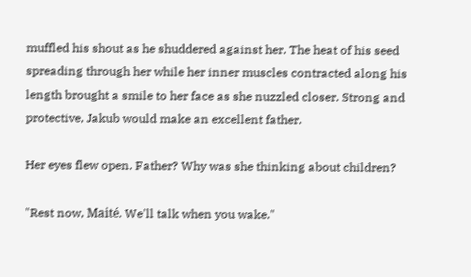muffled his shout as he shuddered against her. The heat of his seed spreading through her while her inner muscles contracted along his length brought a smile to her face as she nuzzled closer. Strong and protective, Jakub would make an excellent father.

Her eyes flew open. Father? Why was she thinking about children?

"Rest now, Maité. We'll talk when you wake."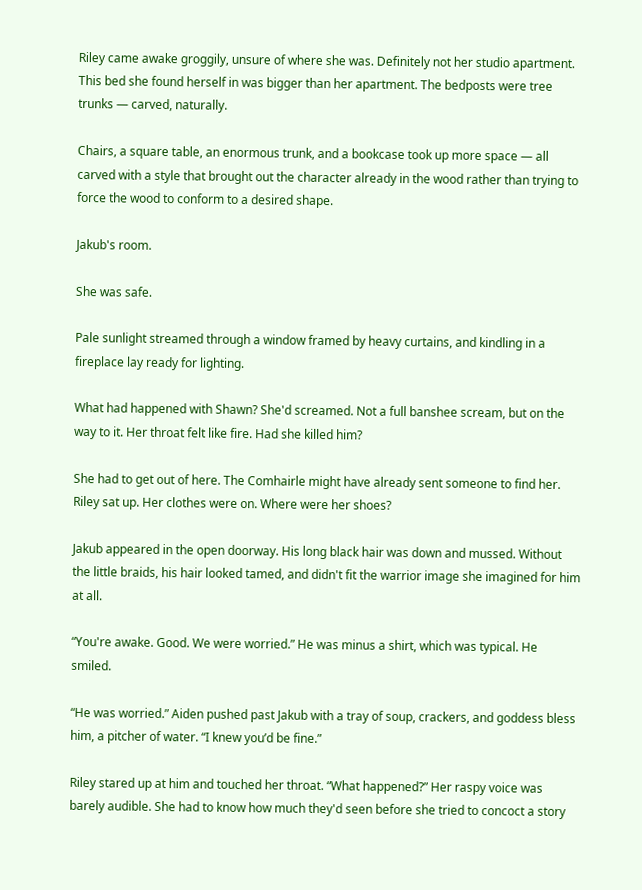Riley came awake groggily, unsure of where she was. Definitely not her studio apartment. This bed she found herself in was bigger than her apartment. The bedposts were tree trunks — carved, naturally.

Chairs, a square table, an enormous trunk, and a bookcase took up more space — all carved with a style that brought out the character already in the wood rather than trying to force the wood to conform to a desired shape.

Jakub's room.

She was safe.

Pale sunlight streamed through a window framed by heavy curtains, and kindling in a fireplace lay ready for lighting.

What had happened with Shawn? She'd screamed. Not a full banshee scream, but on the way to it. Her throat felt like fire. Had she killed him?

She had to get out of here. The Comhairle might have already sent someone to find her. Riley sat up. Her clothes were on. Where were her shoes?

Jakub appeared in the open doorway. His long black hair was down and mussed. Without the little braids, his hair looked tamed, and didn't fit the warrior image she imagined for him at all.

“You're awake. Good. We were worried.” He was minus a shirt, which was typical. He smiled.

“He was worried.” Aiden pushed past Jakub with a tray of soup, crackers, and goddess bless him, a pitcher of water. “I knew you’d be fine.”

Riley stared up at him and touched her throat. “What happened?” Her raspy voice was barely audible. She had to know how much they'd seen before she tried to concoct a story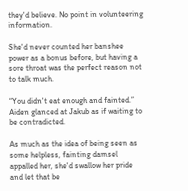they'd believe. No point in volunteering information.

She'd never counted her banshee power as a bonus before, but having a sore throat was the perfect reason not to talk much.

“You didn't eat enough and fainted.” Aiden glanced at Jakub as if waiting to be contradicted.

As much as the idea of being seen as some helpless, fainting damsel appalled her, she'd swallow her pride and let that be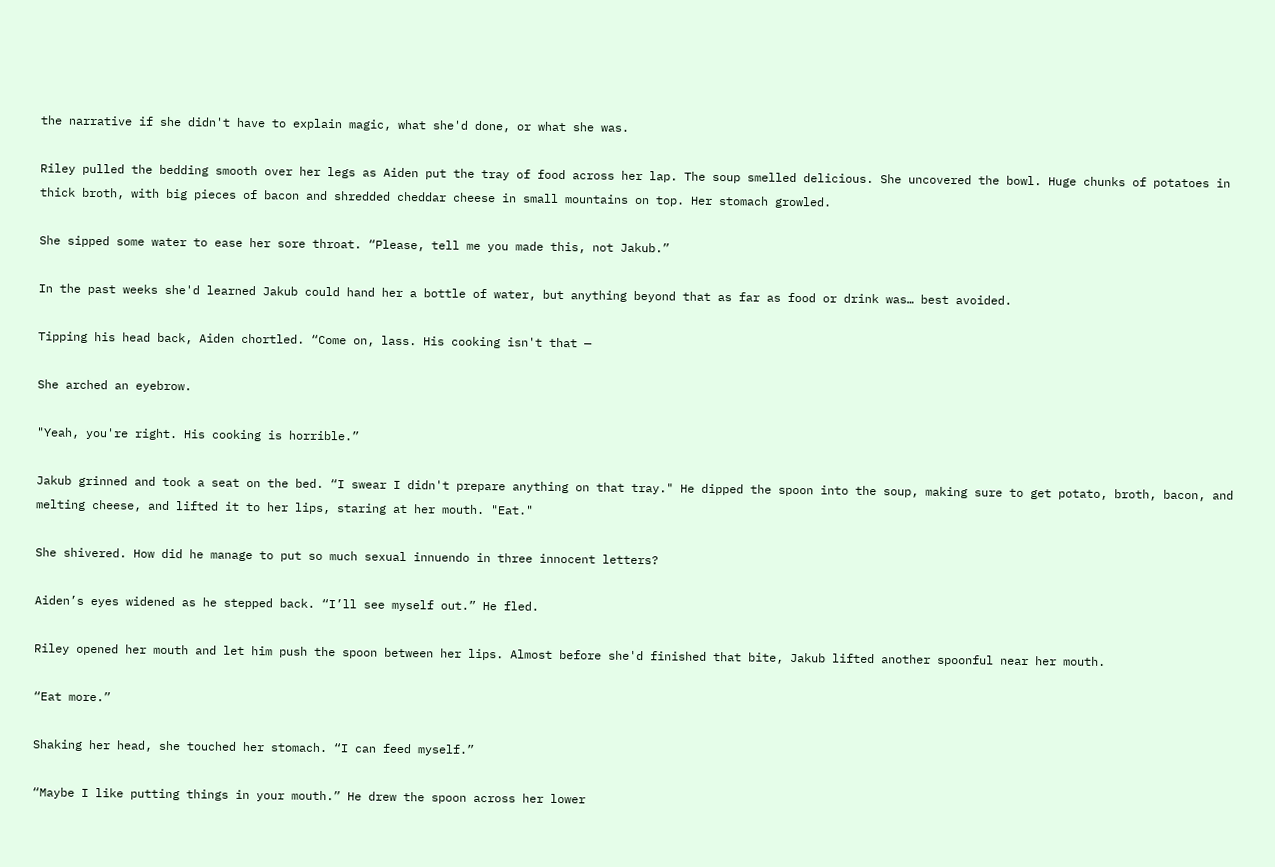the narrative if she didn't have to explain magic, what she'd done, or what she was.

Riley pulled the bedding smooth over her legs as Aiden put the tray of food across her lap. The soup smelled delicious. She uncovered the bowl. Huge chunks of potatoes in thick broth, with big pieces of bacon and shredded cheddar cheese in small mountains on top. Her stomach growled.

She sipped some water to ease her sore throat. “Please, tell me you made this, not Jakub.”

In the past weeks she'd learned Jakub could hand her a bottle of water, but anything beyond that as far as food or drink was… best avoided.

Tipping his head back, Aiden chortled. “Come on, lass. His cooking isn't that —

She arched an eyebrow.

"Yeah, you're right. His cooking is horrible.”

Jakub grinned and took a seat on the bed. “I swear I didn't prepare anything on that tray." He dipped the spoon into the soup, making sure to get potato, broth, bacon, and melting cheese, and lifted it to her lips, staring at her mouth. "Eat."

She shivered. How did he manage to put so much sexual innuendo in three innocent letters?

Aiden’s eyes widened as he stepped back. “I’ll see myself out.” He fled.

Riley opened her mouth and let him push the spoon between her lips. Almost before she'd finished that bite, Jakub lifted another spoonful near her mouth.

“Eat more.”

Shaking her head, she touched her stomach. “I can feed myself.”

“Maybe I like putting things in your mouth.” He drew the spoon across her lower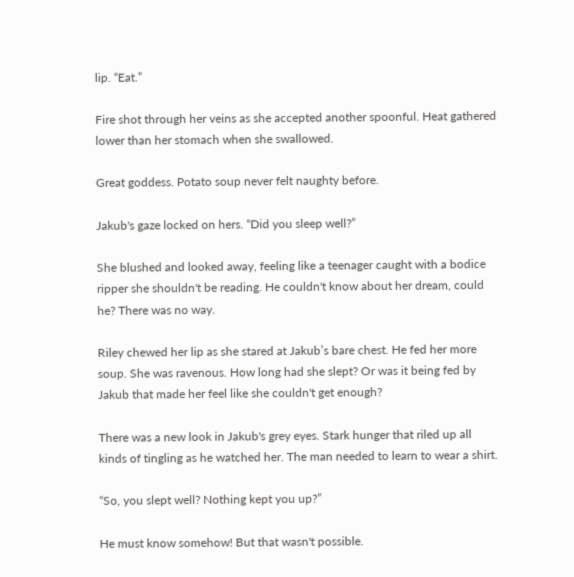lip. “Eat.”

Fire shot through her veins as she accepted another spoonful. Heat gathered lower than her stomach when she swallowed.

Great goddess. Potato soup never felt naughty before.

Jakub's gaze locked on hers. “Did you sleep well?”

She blushed and looked away, feeling like a teenager caught with a bodice ripper she shouldn't be reading. He couldn't know about her dream, could he? There was no way.

Riley chewed her lip as she stared at Jakub’s bare chest. He fed her more soup. She was ravenous. How long had she slept? Or was it being fed by Jakub that made her feel like she couldn't get enough?

There was a new look in Jakub's grey eyes. Stark hunger that riled up all kinds of tingling as he watched her. The man needed to learn to wear a shirt.

“So, you slept well? Nothing kept you up?”

He must know somehow! But that wasn't possible.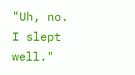"Uh, no. I slept well."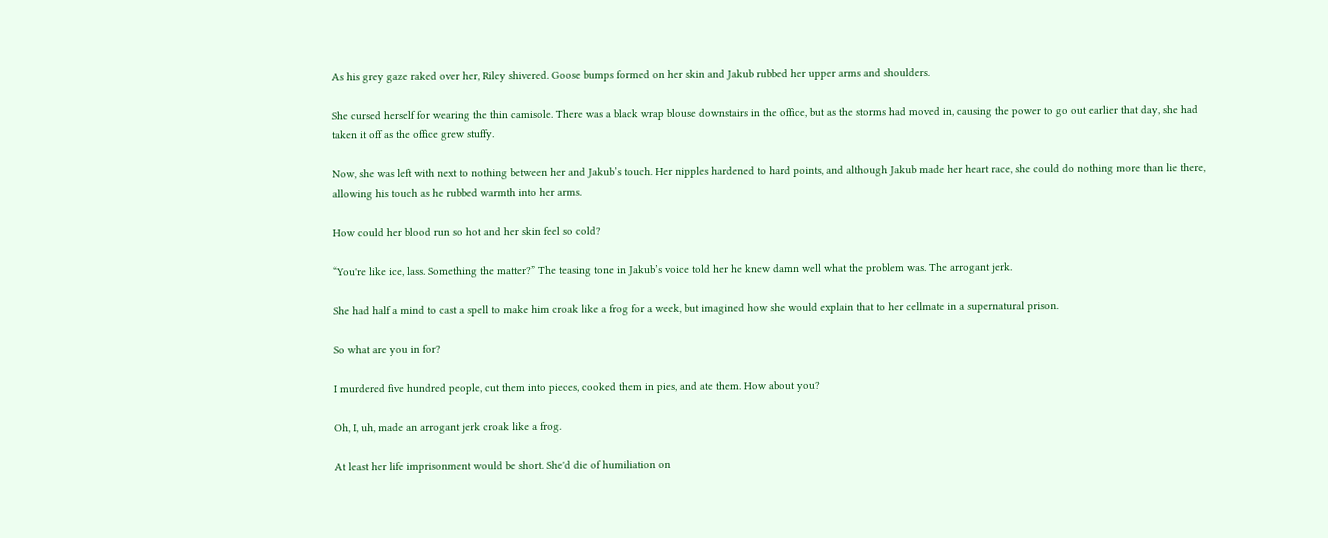As his grey gaze raked over her, Riley shivered. Goose bumps formed on her skin and Jakub rubbed her upper arms and shoulders.

She cursed herself for wearing the thin camisole. There was a black wrap blouse downstairs in the office, but as the storms had moved in, causing the power to go out earlier that day, she had taken it off as the office grew stuffy.

Now, she was left with next to nothing between her and Jakub’s touch. Her nipples hardened to hard points, and although Jakub made her heart race, she could do nothing more than lie there, allowing his touch as he rubbed warmth into her arms.

How could her blood run so hot and her skin feel so cold?

“You're like ice, lass. Something the matter?” The teasing tone in Jakub’s voice told her he knew damn well what the problem was. The arrogant jerk.

She had half a mind to cast a spell to make him croak like a frog for a week, but imagined how she would explain that to her cellmate in a supernatural prison.

So what are you in for?

I murdered five hundred people, cut them into pieces, cooked them in pies, and ate them. How about you?

Oh, I, uh, made an arrogant jerk croak like a frog.

At least her life imprisonment would be short. She'd die of humiliation on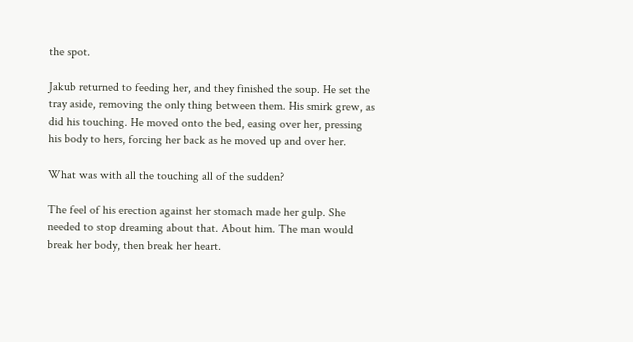the spot.

Jakub returned to feeding her, and they finished the soup. He set the tray aside, removing the only thing between them. His smirk grew, as did his touching. He moved onto the bed, easing over her, pressing his body to hers, forcing her back as he moved up and over her.

What was with all the touching all of the sudden?

The feel of his erection against her stomach made her gulp. She needed to stop dreaming about that. About him. The man would break her body, then break her heart.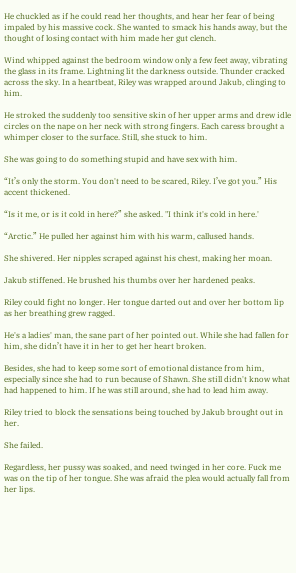He chuckled as if he could read her thoughts, and hear her fear of being impaled by his massive cock. She wanted to smack his hands away, but the thought of losing contact with him made her gut clench.

Wind whipped against the bedroom window only a few feet away, vibrating the glass in its frame. Lightning lit the darkness outside. Thunder cracked across the sky. In a heartbeat, Riley was wrapped around Jakub, clinging to him.

He stroked the suddenly too sensitive skin of her upper arms and drew idle circles on the nape on her neck with strong fingers. Each caress brought a whimper closer to the surface. Still, she stuck to him.

She was going to do something stupid and have sex with him.

“It’s only the storm. You don't need to be scared, Riley. I’ve got you.” His accent thickened.

“Is it me, or is it cold in here?” she asked. "I think it's cold in here.'

“Arctic.” He pulled her against him with his warm, callused hands.

She shivered. Her nipples scraped against his chest, making her moan.

Jakub stiffened. He brushed his thumbs over her hardened peaks.

Riley could fight no longer. Her tongue darted out and over her bottom lip as her breathing grew ragged.

He's a ladies' man, the sane part of her pointed out. While she had fallen for him, she didn’t have it in her to get her heart broken.

Besides, she had to keep some sort of emotional distance from him, especially since she had to run because of Shawn. She still didn't know what had happened to him. If he was still around, she had to lead him away.

Riley tried to block the sensations being touched by Jakub brought out in her.

She failed.

Regardless, her pussy was soaked, and need twinged in her core. Fuck me was on the tip of her tongue. She was afraid the plea would actually fall from her lips.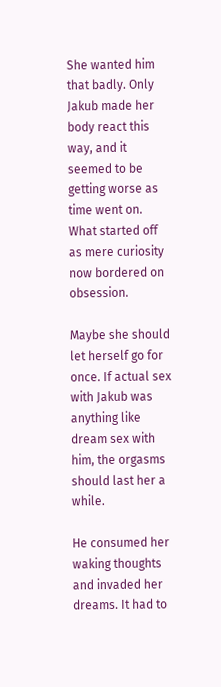She wanted him that badly. Only Jakub made her body react this way, and it seemed to be getting worse as time went on. What started off as mere curiosity now bordered on obsession.

Maybe she should let herself go for once. If actual sex with Jakub was anything like dream sex with him, the orgasms should last her a while.

He consumed her waking thoughts and invaded her dreams. It had to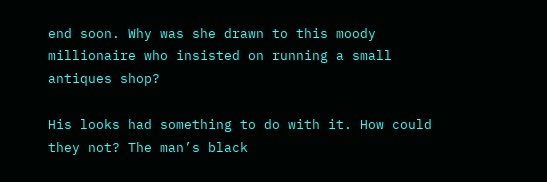end soon. Why was she drawn to this moody millionaire who insisted on running a small antiques shop?

His looks had something to do with it. How could they not? The man’s black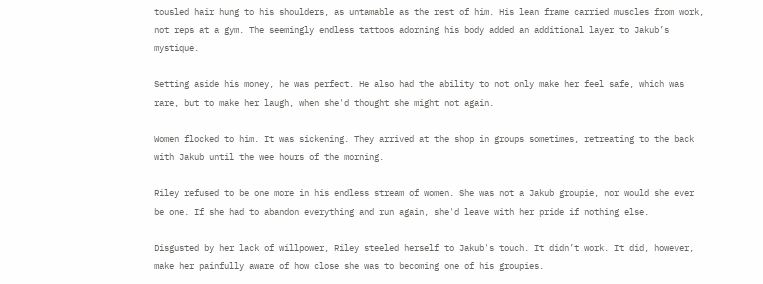tousled hair hung to his shoulders, as untamable as the rest of him. His lean frame carried muscles from work, not reps at a gym. The seemingly endless tattoos adorning his body added an additional layer to Jakub’s mystique.

Setting aside his money, he was perfect. He also had the ability to not only make her feel safe, which was rare, but to make her laugh, when she'd thought she might not again.

Women flocked to him. It was sickening. They arrived at the shop in groups sometimes, retreating to the back with Jakub until the wee hours of the morning.

Riley refused to be one more in his endless stream of women. She was not a Jakub groupie, nor would she ever be one. If she had to abandon everything and run again, she'd leave with her pride if nothing else.

Disgusted by her lack of willpower, Riley steeled herself to Jakub's touch. It didn’t work. It did, however, make her painfully aware of how close she was to becoming one of his groupies.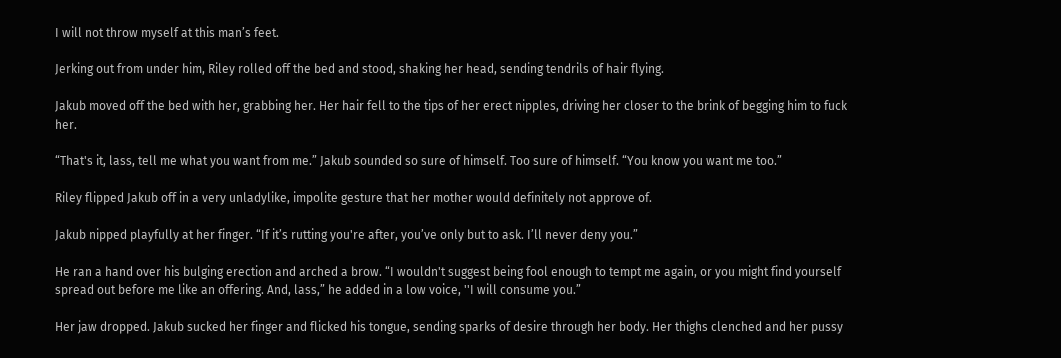I will not throw myself at this man’s feet.

Jerking out from under him, Riley rolled off the bed and stood, shaking her head, sending tendrils of hair flying.

Jakub moved off the bed with her, grabbing her. Her hair fell to the tips of her erect nipples, driving her closer to the brink of begging him to fuck her.

“That's it, lass, tell me what you want from me.” Jakub sounded so sure of himself. Too sure of himself. “You know you want me too.”

Riley flipped Jakub off in a very unladylike, impolite gesture that her mother would definitely not approve of.

Jakub nipped playfully at her finger. “If it’s rutting you're after, you’ve only but to ask. I’ll never deny you.”

He ran a hand over his bulging erection and arched a brow. “I wouldn't suggest being fool enough to tempt me again, or you might find yourself spread out before me like an offering. And, lass,” he added in a low voice, ''I will consume you.”

Her jaw dropped. Jakub sucked her finger and flicked his tongue, sending sparks of desire through her body. Her thighs clenched and her pussy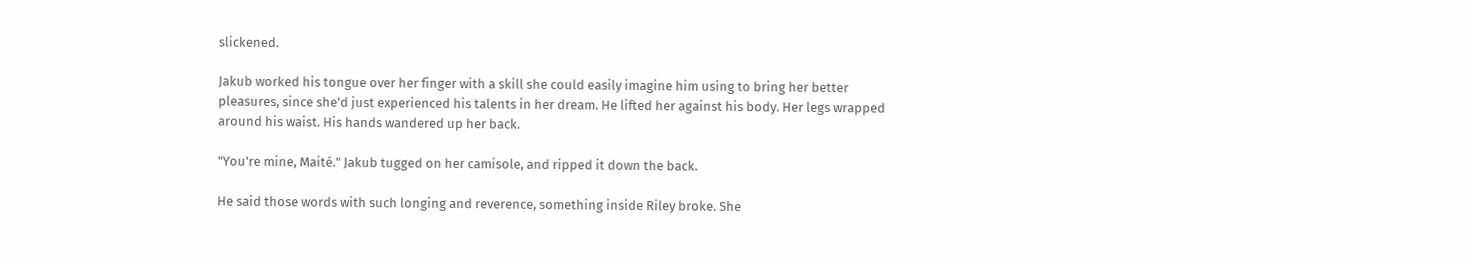slickened.

Jakub worked his tongue over her finger with a skill she could easily imagine him using to bring her better pleasures, since she'd just experienced his talents in her dream. He lifted her against his body. Her legs wrapped around his waist. His hands wandered up her back.

"You're mine, Maité." Jakub tugged on her camisole, and ripped it down the back.

He said those words with such longing and reverence, something inside Riley broke. She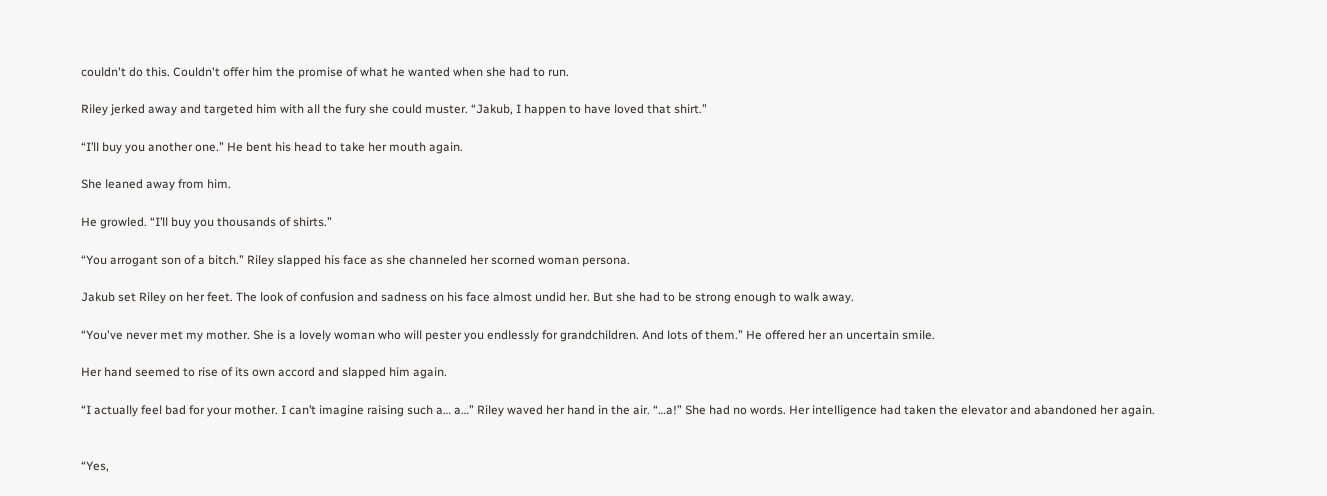couldn't do this. Couldn't offer him the promise of what he wanted when she had to run.

Riley jerked away and targeted him with all the fury she could muster. “Jakub, I happen to have loved that shirt.”

“I’ll buy you another one.” He bent his head to take her mouth again.

She leaned away from him.

He growled. “I’ll buy you thousands of shirts.”

“You arrogant son of a bitch.” Riley slapped his face as she channeled her scorned woman persona.

Jakub set Riley on her feet. The look of confusion and sadness on his face almost undid her. But she had to be strong enough to walk away.

“You've never met my mother. She is a lovely woman who will pester you endlessly for grandchildren. And lots of them.” He offered her an uncertain smile.

Her hand seemed to rise of its own accord and slapped him again.

“I actually feel bad for your mother. I can’t imagine raising such a… a…” Riley waved her hand in the air. “…a!” She had no words. Her intelligence had taken the elevator and abandoned her again.


“Yes,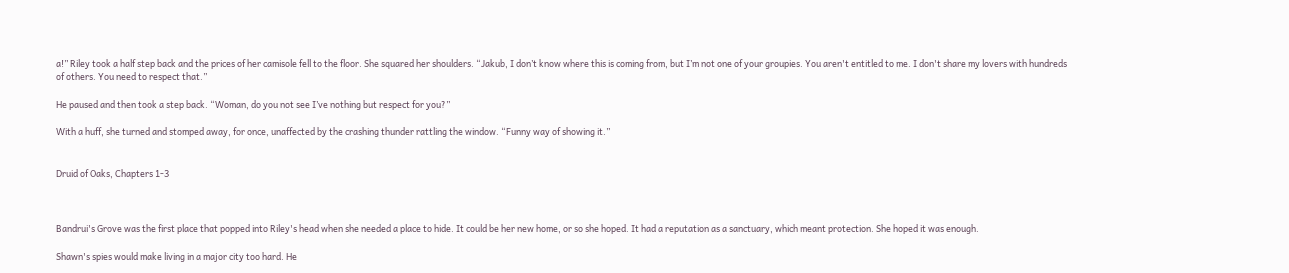a!” Riley took a half step back and the prices of her camisole fell to the floor. She squared her shoulders. “Jakub, I don’t know where this is coming from, but I’m not one of your groupies. You aren't entitled to me. I don't share my lovers with hundreds of others. You need to respect that.”

He paused and then took a step back. “Woman, do you not see I’ve nothing but respect for you?”

With a huff, she turned and stomped away, for once, unaffected by the crashing thunder rattling the window. “Funny way of showing it.”


Druid of Oaks, Chapters 1-3



Bandrui's Grove was the first place that popped into Riley's head when she needed a place to hide. It could be her new home, or so she hoped. It had a reputation as a sanctuary, which meant protection. She hoped it was enough.

Shawn's spies would make living in a major city too hard. He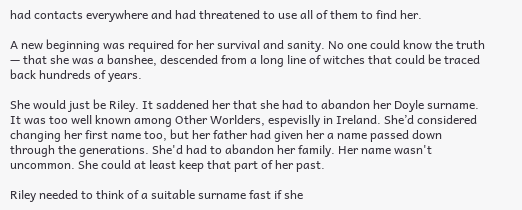had contacts everywhere and had threatened to use all of them to find her.

A new beginning was required for her survival and sanity. No one could know the truth — that she was a banshee, descended from a long line of witches that could be traced back hundreds of years.

She would just be Riley. It saddened her that she had to abandon her Doyle surname. It was too well known among Other Worlders, espevislly in Ireland. She’d considered changing her first name too, but her father had given her a name passed down through the generations. She'd had to abandon her family. Her name wasn't uncommon. She could at least keep that part of her past.

Riley needed to think of a suitable surname fast if she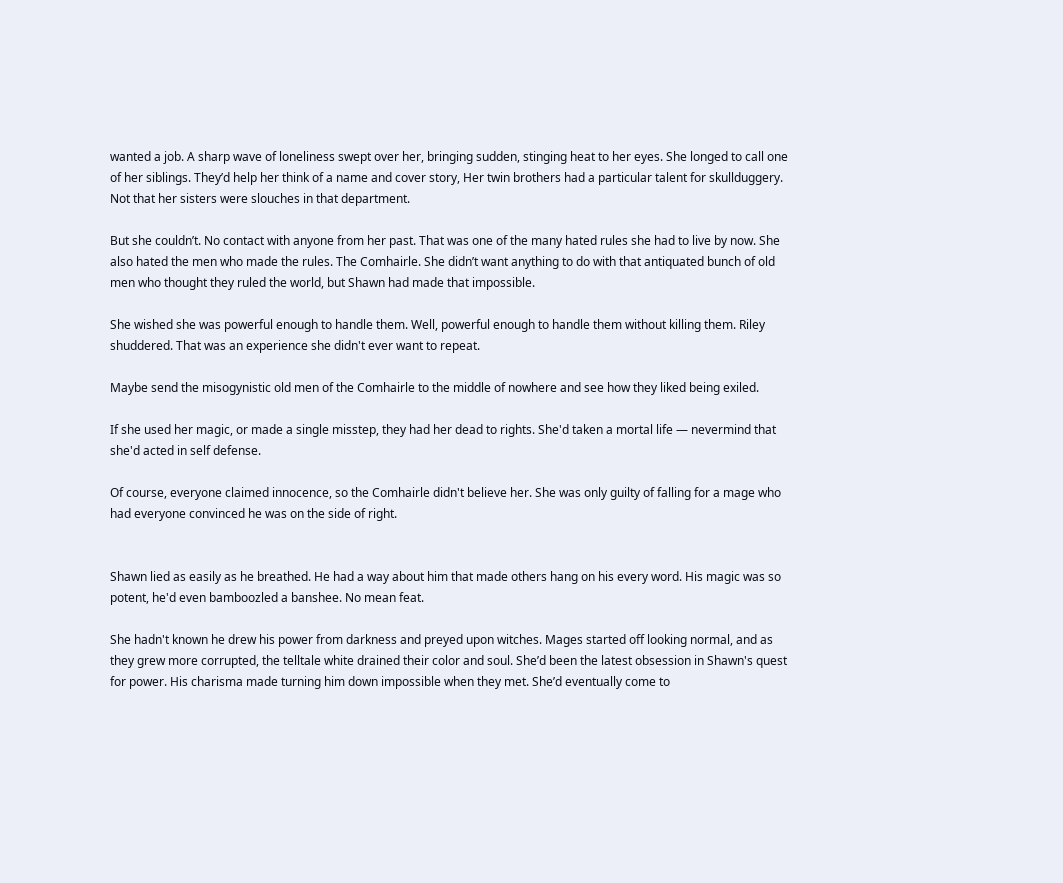wanted a job. A sharp wave of loneliness swept over her, bringing sudden, stinging heat to her eyes. She longed to call one of her siblings. They’d help her think of a name and cover story, Her twin brothers had a particular talent for skullduggery. Not that her sisters were slouches in that department.

But she couldn’t. No contact with anyone from her past. That was one of the many hated rules she had to live by now. She also hated the men who made the rules. The Comhairle. She didn’t want anything to do with that antiquated bunch of old men who thought they ruled the world, but Shawn had made that impossible.

She wished she was powerful enough to handle them. Well, powerful enough to handle them without killing them. Riley shuddered. That was an experience she didn't ever want to repeat.

Maybe send the misogynistic old men of the Comhairle to the middle of nowhere and see how they liked being exiled.

If she used her magic, or made a single misstep, they had her dead to rights. She'd taken a mortal life — nevermind that she'd acted in self defense.

Of course, everyone claimed innocence, so the Comhairle didn't believe her. She was only guilty of falling for a mage who had everyone convinced he was on the side of right.


Shawn lied as easily as he breathed. He had a way about him that made others hang on his every word. His magic was so potent, he'd even bamboozled a banshee. No mean feat.

She hadn't known he drew his power from darkness and preyed upon witches. Mages started off looking normal, and as they grew more corrupted, the telltale white drained their color and soul. She’d been the latest obsession in Shawn's quest for power. His charisma made turning him down impossible when they met. She’d eventually come to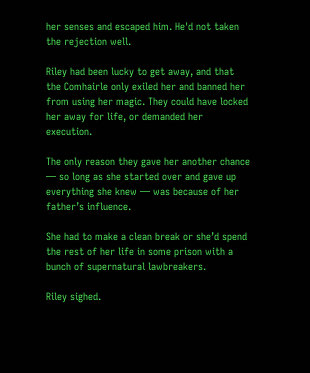her senses and escaped him. He'd not taken the rejection well.

Riley had been lucky to get away, and that the Comhairle only exiled her and banned her from using her magic. They could have locked her away for life, or demanded her execution.

The only reason they gave her another chance — so long as she started over and gave up everything she knew — was because of her father’s influence.

She had to make a clean break or she’d spend the rest of her life in some prison with a bunch of supernatural lawbreakers.

Riley sighed.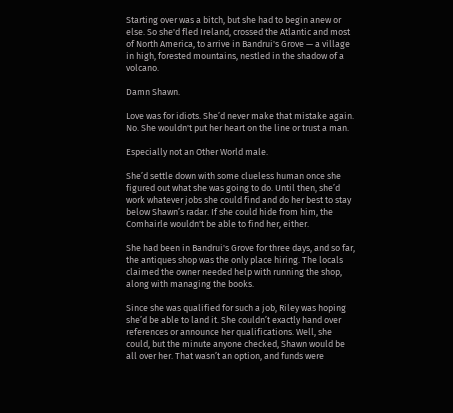Starting over was a bitch, but she had to begin anew or else. So she'd fled Ireland, crossed the Atlantic and most of North America, to arrive in Bandrui's Grove — a village in high, forested mountains, nestled in the shadow of a volcano.

Damn Shawn.

Love was for idiots. She’d never make that mistake again. No. She wouldn't put her heart on the line or trust a man.

Especially not an Other World male.

She’d settle down with some clueless human once she figured out what she was going to do. Until then, she’d work whatever jobs she could find and do her best to stay below Shawn’s radar. If she could hide from him, the Comhairle wouldn't be able to find her, either.

She had been in Bandrui's Grove for three days, and so far, the antiques shop was the only place hiring. The locals claimed the owner needed help with running the shop, along with managing the books.

Since she was qualified for such a job, Riley was hoping she’d be able to land it. She couldn’t exactly hand over references or announce her qualifications. Well, she could, but the minute anyone checked, Shawn would be all over her. That wasn’t an option, and funds were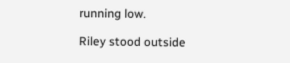running low.

Riley stood outside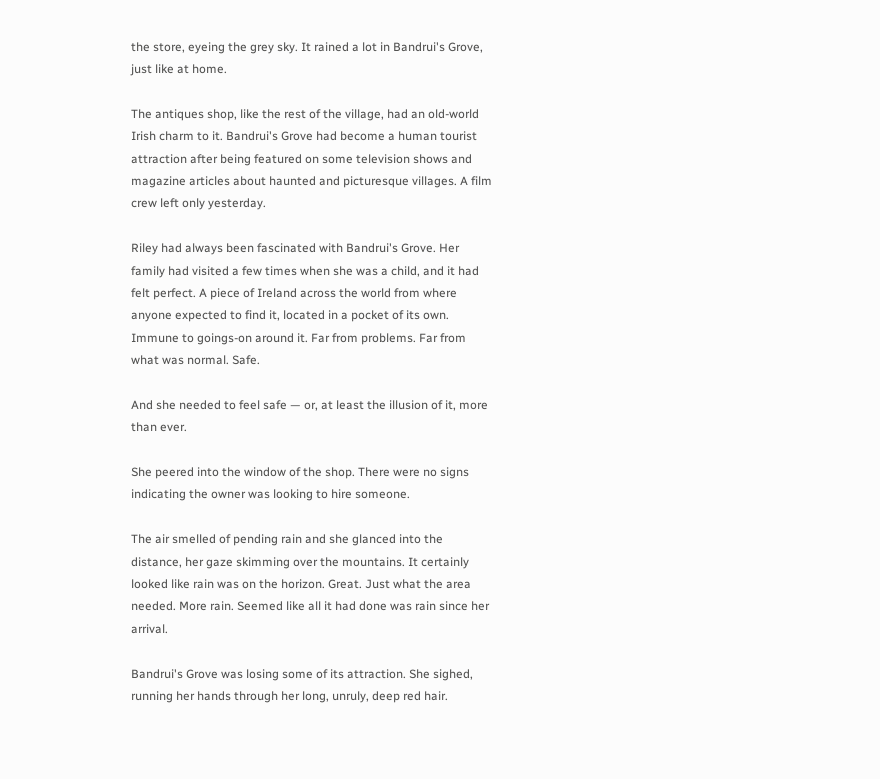the store, eyeing the grey sky. It rained a lot in Bandrui's Grove, just like at home.

The antiques shop, like the rest of the village, had an old-world Irish charm to it. Bandrui's Grove had become a human tourist attraction after being featured on some television shows and magazine articles about haunted and picturesque villages. A film crew left only yesterday.

Riley had always been fascinated with Bandrui's Grove. Her family had visited a few times when she was a child, and it had felt perfect. A piece of Ireland across the world from where anyone expected to find it, located in a pocket of its own. Immune to goings-on around it. Far from problems. Far from what was normal. Safe.

And she needed to feel safe — or, at least the illusion of it, more than ever.

She peered into the window of the shop. There were no signs indicating the owner was looking to hire someone.

The air smelled of pending rain and she glanced into the distance, her gaze skimming over the mountains. It certainly looked like rain was on the horizon. Great. Just what the area needed. More rain. Seemed like all it had done was rain since her arrival.

Bandrui's Grove was losing some of its attraction. She sighed, running her hands through her long, unruly, deep red hair.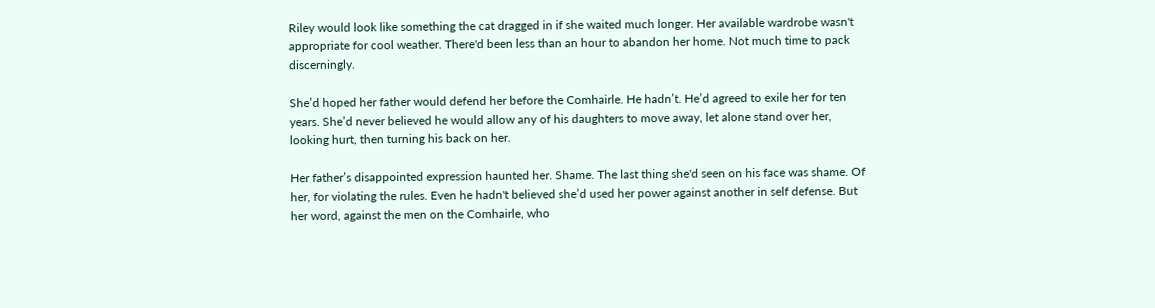Riley would look like something the cat dragged in if she waited much longer. Her available wardrobe wasn't appropriate for cool weather. There'd been less than an hour to abandon her home. Not much time to pack discerningly.

She’d hoped her father would defend her before the Comhairle. He hadn’t. He’d agreed to exile her for ten years. She’d never believed he would allow any of his daughters to move away, let alone stand over her, looking hurt, then turning his back on her.

Her father’s disappointed expression haunted her. Shame. The last thing she'd seen on his face was shame. Of her, for violating the rules. Even he hadn't believed she’d used her power against another in self defense. But her word, against the men on the Comhairle, who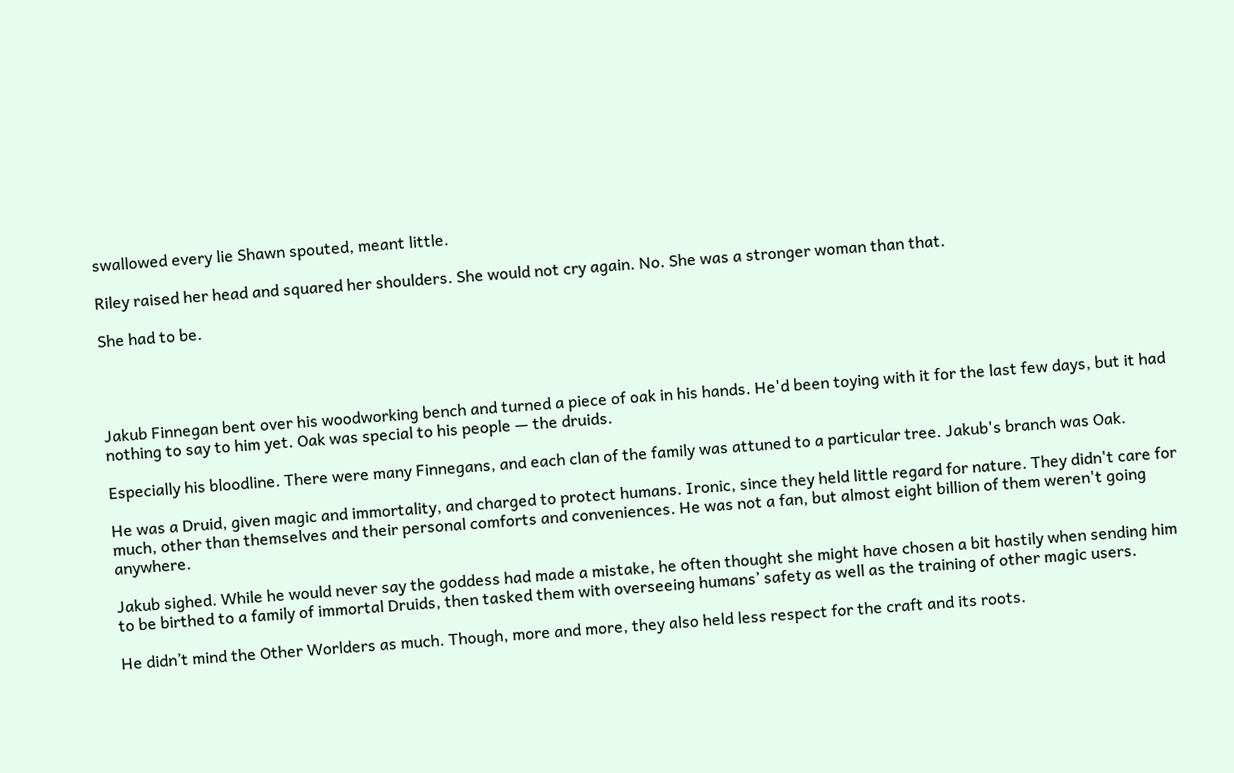swallowed every lie Shawn spouted, meant little.

Riley raised her head and squared her shoulders. She would not cry again. No. She was a stronger woman than that.

She had to be.




Jakub Finnegan bent over his woodworking bench and turned a piece of oak in his hands. He'd been toying with it for the last few days, but it had nothing to say to him yet. Oak was special to his people — the druids.

Especially his bloodline. There were many Finnegans, and each clan of the family was attuned to a particular tree. Jakub's branch was Oak.

He was a Druid, given magic and immortality, and charged to protect humans. Ironic, since they held little regard for nature. They didn't care for much, other than themselves and their personal comforts and conveniences. He was not a fan, but almost eight billion of them weren't going anywhere.

Jakub sighed. While he would never say the goddess had made a mistake, he often thought she might have chosen a bit hastily when sending him to be birthed to a family of immortal Druids, then tasked them with overseeing humans’ safety as well as the training of other magic users.

He didn’t mind the Other Worlders as much. Though, more and more, they also held less respect for the craft and its roots.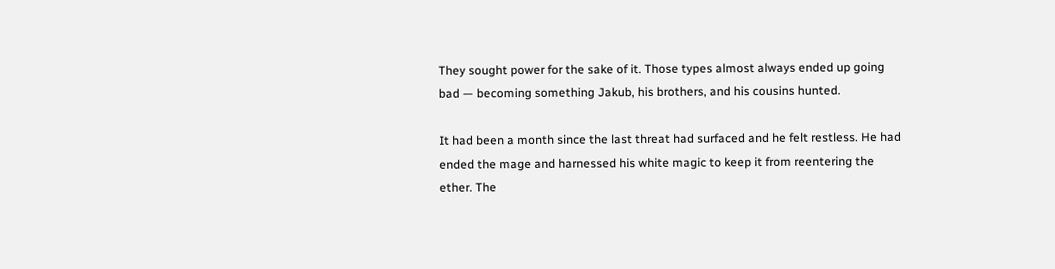They sought power for the sake of it. Those types almost always ended up going bad — becoming something Jakub, his brothers, and his cousins hunted.

It had been a month since the last threat had surfaced and he felt restless. He had ended the mage and harnessed his white magic to keep it from reentering the ether. The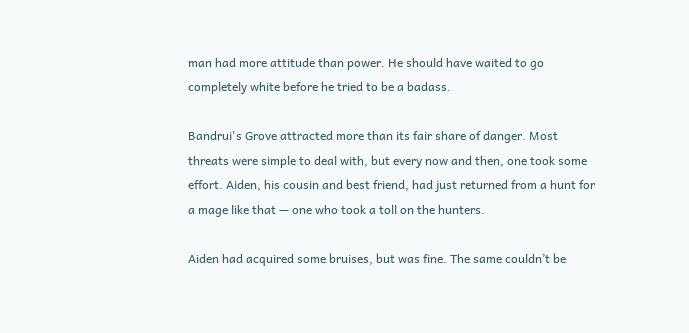man had more attitude than power. He should have waited to go completely white before he tried to be a badass.

Bandrui's Grove attracted more than its fair share of danger. Most threats were simple to deal with, but every now and then, one took some effort. Aiden, his cousin and best friend, had just returned from a hunt for a mage like that — one who took a toll on the hunters.

Aiden had acquired some bruises, but was fine. The same couldn’t be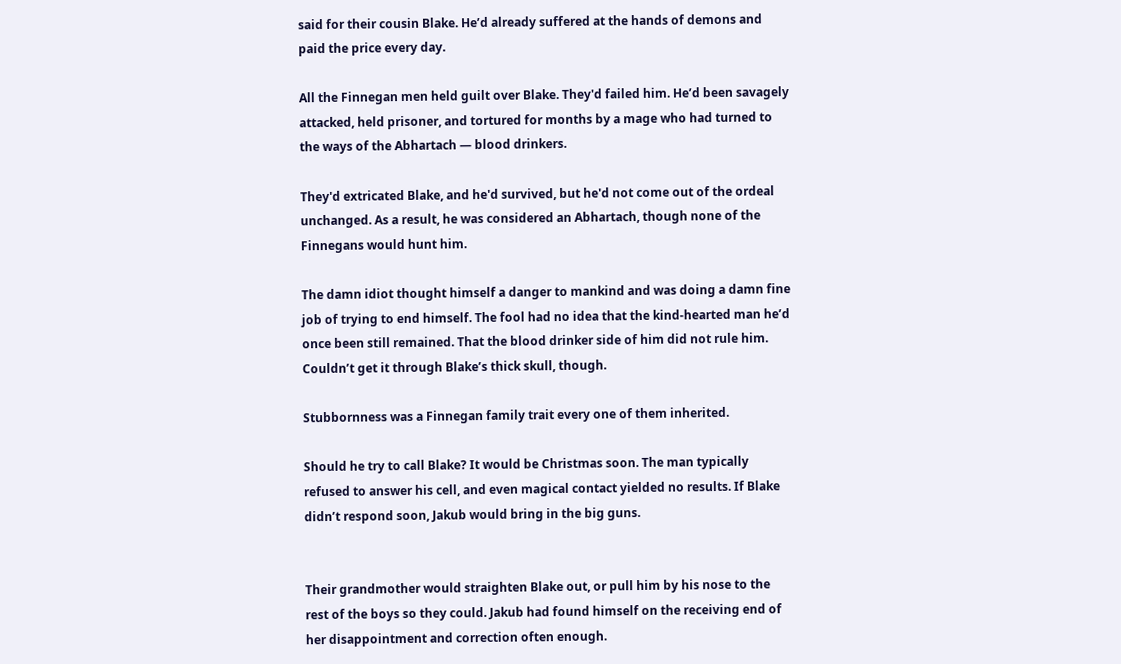said for their cousin Blake. He’d already suffered at the hands of demons and paid the price every day.

All the Finnegan men held guilt over Blake. They'd failed him. He’d been savagely attacked, held prisoner, and tortured for months by a mage who had turned to the ways of the Abhartach — blood drinkers.

They'd extricated Blake, and he'd survived, but he'd not come out of the ordeal unchanged. As a result, he was considered an Abhartach, though none of the Finnegans would hunt him.

The damn idiot thought himself a danger to mankind and was doing a damn fine job of trying to end himself. The fool had no idea that the kind-hearted man he’d once been still remained. That the blood drinker side of him did not rule him. Couldn’t get it through Blake’s thick skull, though.

Stubbornness was a Finnegan family trait every one of them inherited.

Should he try to call Blake? It would be Christmas soon. The man typically refused to answer his cell, and even magical contact yielded no results. If Blake didn’t respond soon, Jakub would bring in the big guns.


Their grandmother would straighten Blake out, or pull him by his nose to the rest of the boys so they could. Jakub had found himself on the receiving end of her disappointment and correction often enough.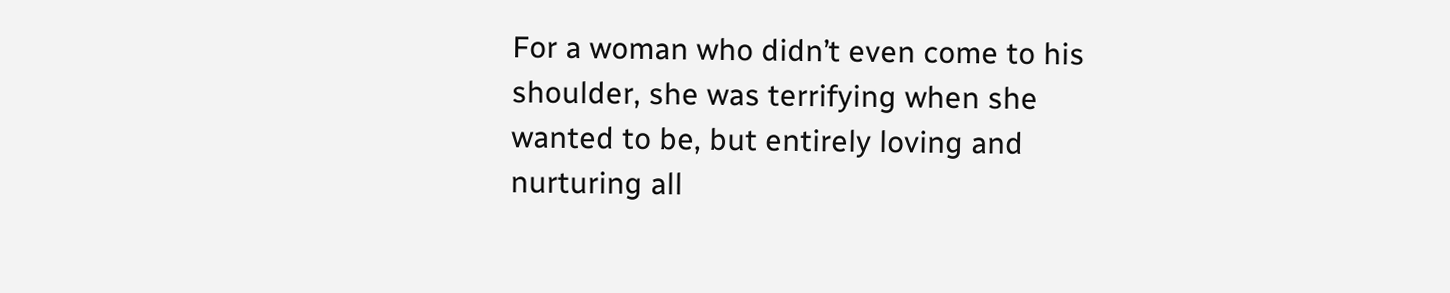For a woman who didn’t even come to his shoulder, she was terrifying when she wanted to be, but entirely loving and nurturing all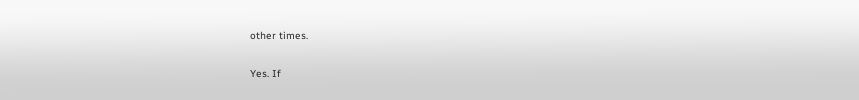other times.

Yes. If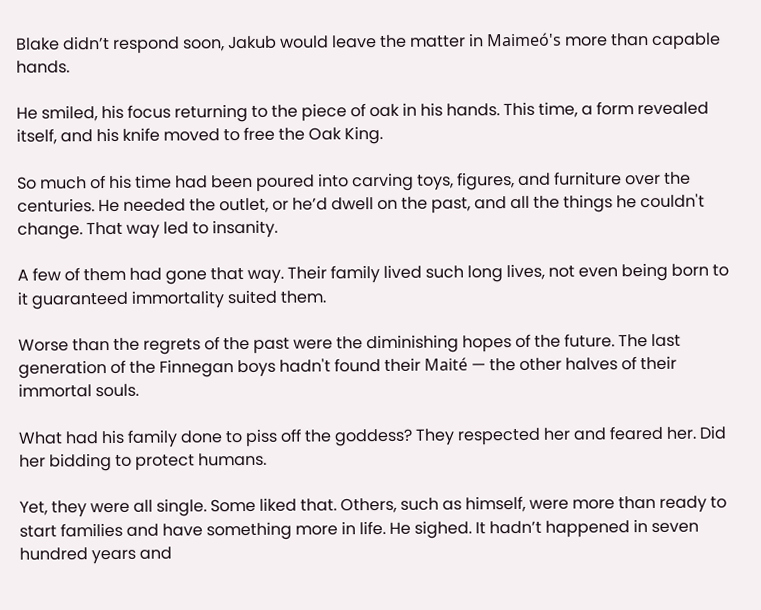Blake didn’t respond soon, Jakub would leave the matter in Maimeó's more than capable hands.

He smiled, his focus returning to the piece of oak in his hands. This time, a form revealed itself, and his knife moved to free the Oak King.

So much of his time had been poured into carving toys, figures, and furniture over the centuries. He needed the outlet, or he’d dwell on the past, and all the things he couldn't change. That way led to insanity.

A few of them had gone that way. Their family lived such long lives, not even being born to it guaranteed immortality suited them.

Worse than the regrets of the past were the diminishing hopes of the future. The last generation of the Finnegan boys hadn't found their Maité — the other halves of their immortal souls.

What had his family done to piss off the goddess? They respected her and feared her. Did her bidding to protect humans.

Yet, they were all single. Some liked that. Others, such as himself, were more than ready to start families and have something more in life. He sighed. It hadn’t happened in seven hundred years and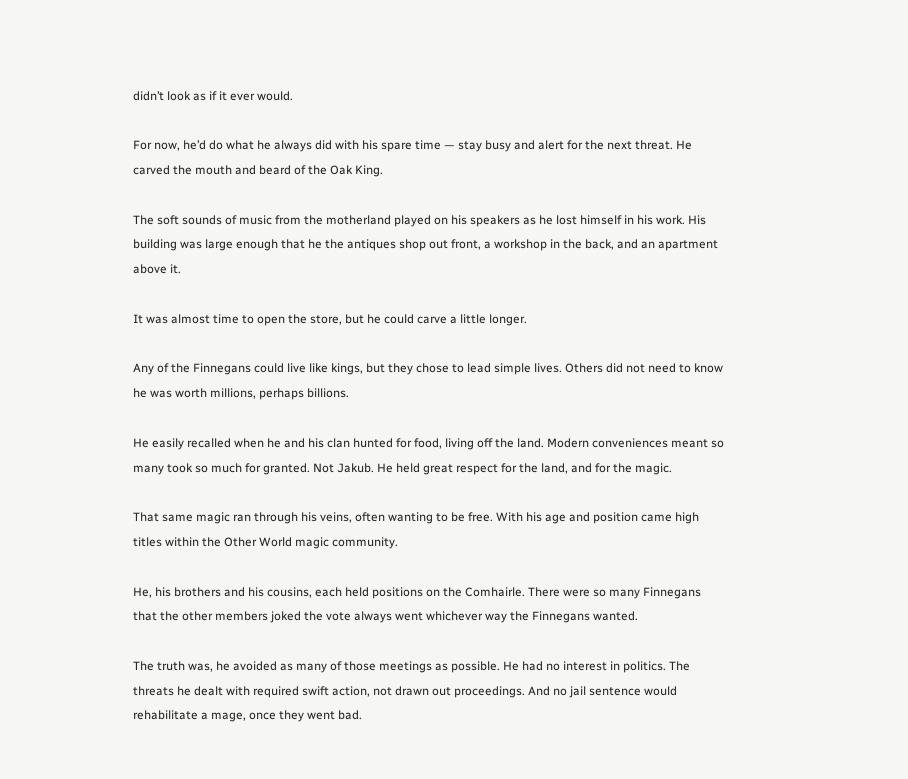didn’t look as if it ever would.

For now, he’d do what he always did with his spare time — stay busy and alert for the next threat. He carved the mouth and beard of the Oak King.

The soft sounds of music from the motherland played on his speakers as he lost himself in his work. His building was large enough that he the antiques shop out front, a workshop in the back, and an apartment above it.

It was almost time to open the store, but he could carve a little longer.

Any of the Finnegans could live like kings, but they chose to lead simple lives. Others did not need to know he was worth millions, perhaps billions.

He easily recalled when he and his clan hunted for food, living off the land. Modern conveniences meant so many took so much for granted. Not Jakub. He held great respect for the land, and for the magic.

That same magic ran through his veins, often wanting to be free. With his age and position came high titles within the Other World magic community.

He, his brothers and his cousins, each held positions on the Comhairle. There were so many Finnegans that the other members joked the vote always went whichever way the Finnegans wanted.

The truth was, he avoided as many of those meetings as possible. He had no interest in politics. The threats he dealt with required swift action, not drawn out proceedings. And no jail sentence would rehabilitate a mage, once they went bad.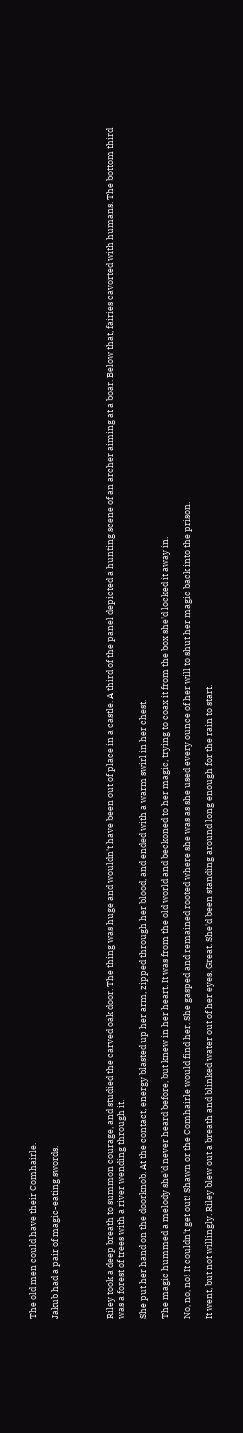The old men could have their Comhairle.

Jakub had a pair of magic-eating swords.




Riley took a deep breath to summon courage, and studied the carved oak door. The thing was huge and wouldn't have been out of place in a castle. A third of the panel depicted a hunting scene of an archer aiming at a boar. Below that, fairies cavorted with humans. The bottom third was a forest of trees with a river wending through it.

She put her hand on the doorknob. At the contact, energy blasted up her arm, zipped through her blood, and ended with a warm swirl in her chest.

The magic hummed a melody she'd never heard before, but knew in her heart. It was from the old world and beckoned to her magic, trying to coax it from the box she'd locked it away in.

No, no, no! It couldn't get out! Shawn or the Comhairle would find her. She gasped and remained rooted where she was as she used every ounce of her will to shut her magic back into the prison.

It went, but not willingly. Riley blew out a breath and blinked water out of her eyes. Great. She'd been standing around long enough for the rain to start.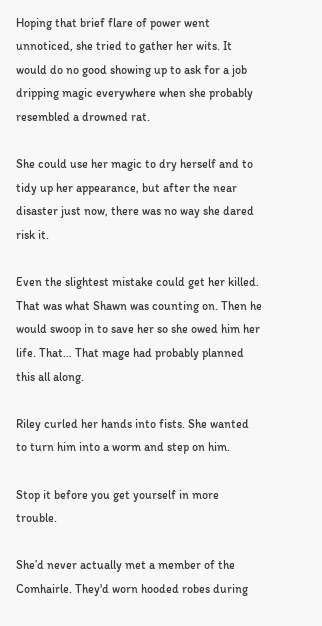Hoping that brief flare of power went unnoticed, she tried to gather her wits. It would do no good showing up to ask for a job dripping magic everywhere when she probably resembled a drowned rat.

She could use her magic to dry herself and to tidy up her appearance, but after the near disaster just now, there was no way she dared risk it.

Even the slightest mistake could get her killed. That was what Shawn was counting on. Then he would swoop in to save her so she owed him her life. That… That mage had probably planned this all along.

Riley curled her hands into fists. She wanted to turn him into a worm and step on him.

Stop it before you get yourself in more trouble.

She’d never actually met a member of the Comhairle. They'd worn hooded robes during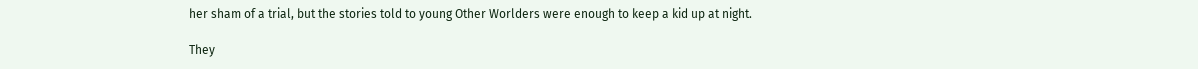her sham of a trial, but the stories told to young Other Worlders were enough to keep a kid up at night.

They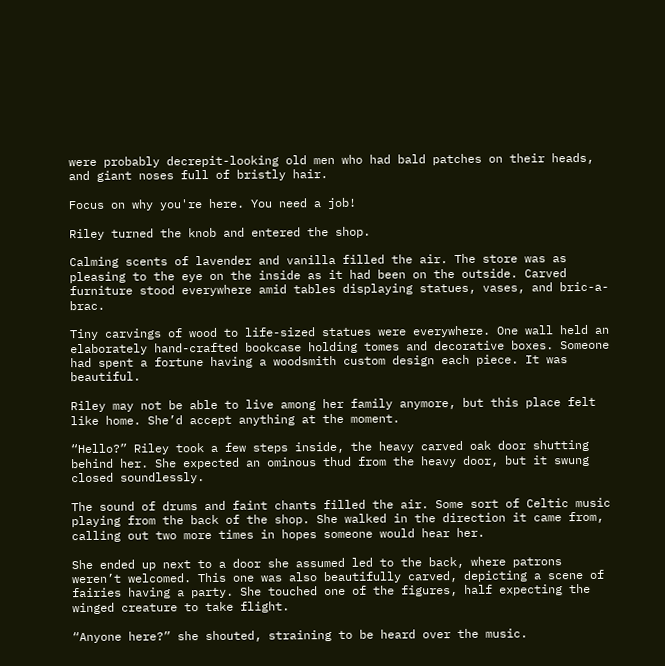were probably decrepit-looking old men who had bald patches on their heads, and giant noses full of bristly hair.

Focus on why you're here. You need a job!

Riley turned the knob and entered the shop.

Calming scents of lavender and vanilla filled the air. The store was as pleasing to the eye on the inside as it had been on the outside. Carved furniture stood everywhere amid tables displaying statues, vases, and bric-a-brac.

Tiny carvings of wood to life-sized statues were everywhere. One wall held an elaborately hand-crafted bookcase holding tomes and decorative boxes. Someone had spent a fortune having a woodsmith custom design each piece. It was beautiful.

Riley may not be able to live among her family anymore, but this place felt like home. She’d accept anything at the moment.

“Hello?” Riley took a few steps inside, the heavy carved oak door shutting behind her. She expected an ominous thud from the heavy door, but it swung closed soundlessly.

The sound of drums and faint chants filled the air. Some sort of Celtic music playing from the back of the shop. She walked in the direction it came from, calling out two more times in hopes someone would hear her.

She ended up next to a door she assumed led to the back, where patrons weren’t welcomed. This one was also beautifully carved, depicting a scene of fairies having a party. She touched one of the figures, half expecting the winged creature to take flight.

“Anyone here?” she shouted, straining to be heard over the music.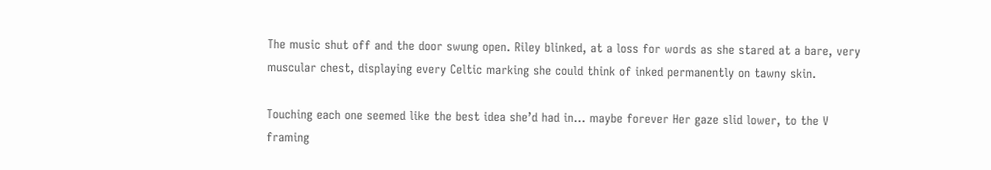The music shut off and the door swung open. Riley blinked, at a loss for words as she stared at a bare, very muscular chest, displaying every Celtic marking she could think of inked permanently on tawny skin.

Touching each one seemed like the best idea she’d had in… maybe forever Her gaze slid lower, to the V framing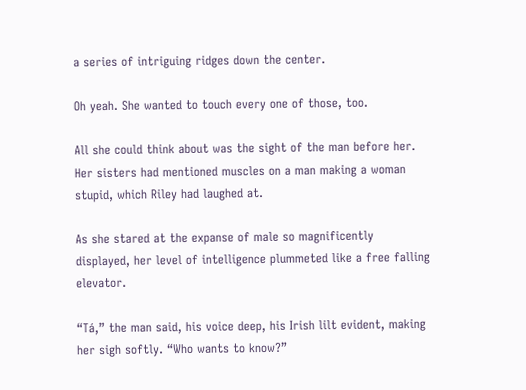a series of intriguing ridges down the center.

Oh yeah. She wanted to touch every one of those, too.

All she could think about was the sight of the man before her. Her sisters had mentioned muscles on a man making a woman stupid, which Riley had laughed at.

As she stared at the expanse of male so magnificently displayed, her level of intelligence plummeted like a free falling elevator.

“Tá,” the man said, his voice deep, his Irish lilt evident, making her sigh softly. “Who wants to know?”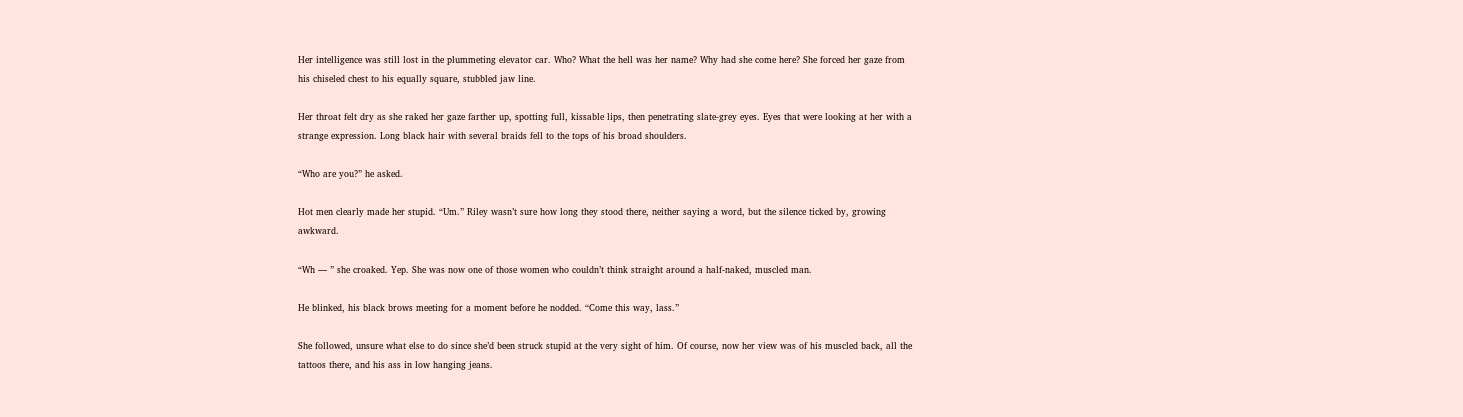Her intelligence was still lost in the plummeting elevator car. Who? What the hell was her name? Why had she come here? She forced her gaze from his chiseled chest to his equally square, stubbled jaw line.

Her throat felt dry as she raked her gaze farther up, spotting full, kissable lips, then penetrating slate-grey eyes. Eyes that were looking at her with a strange expression. Long black hair with several braids fell to the tops of his broad shoulders.

“Who are you?” he asked.

Hot men clearly made her stupid. “Um.” Riley wasn’t sure how long they stood there, neither saying a word, but the silence ticked by, growing awkward.

“Wh — ” she croaked. Yep. She was now one of those women who couldn’t think straight around a half-naked, muscled man.

He blinked, his black brows meeting for a moment before he nodded. “Come this way, lass.”

She followed, unsure what else to do since she’d been struck stupid at the very sight of him. Of course, now her view was of his muscled back, all the tattoos there, and his ass in low hanging jeans.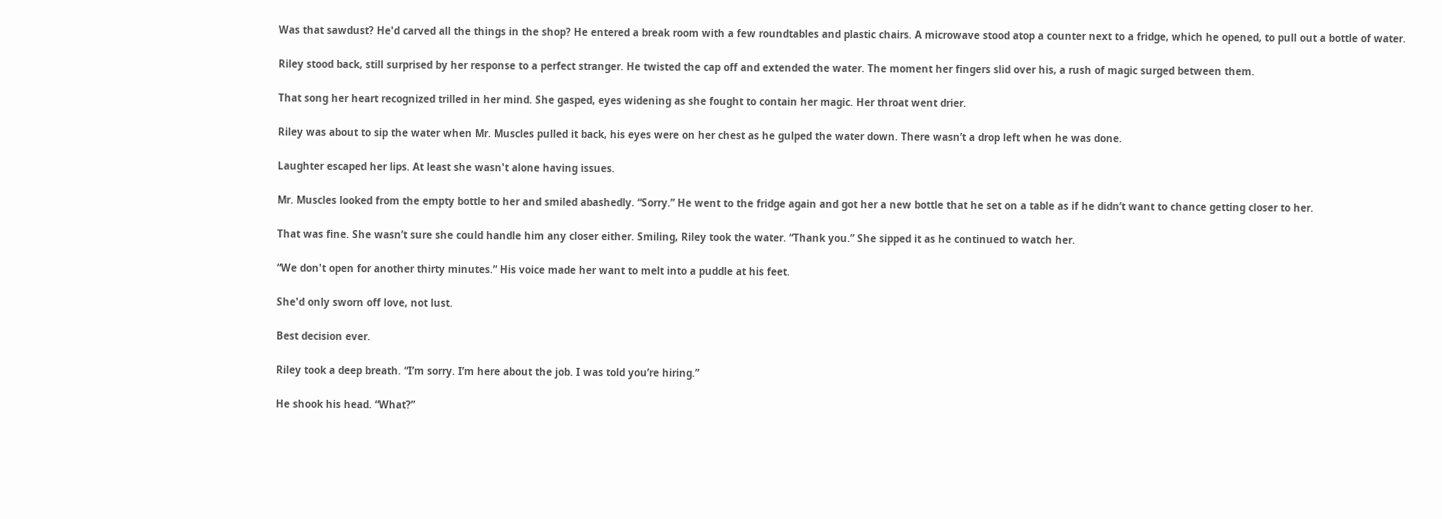Was that sawdust? He'd carved all the things in the shop? He entered a break room with a few roundtables and plastic chairs. A microwave stood atop a counter next to a fridge, which he opened, to pull out a bottle of water.

Riley stood back, still surprised by her response to a perfect stranger. He twisted the cap off and extended the water. The moment her fingers slid over his, a rush of magic surged between them.

That song her heart recognized trilled in her mind. She gasped, eyes widening as she fought to contain her magic. Her throat went drier.

Riley was about to sip the water when Mr. Muscles pulled it back, his eyes were on her chest as he gulped the water down. There wasn’t a drop left when he was done.

Laughter escaped her lips. At least she wasn't alone having issues.

Mr. Muscles looked from the empty bottle to her and smiled abashedly. “Sorry.” He went to the fridge again and got her a new bottle that he set on a table as if he didn’t want to chance getting closer to her.

That was fine. She wasn’t sure she could handle him any closer either. Smiling, Riley took the water. “Thank you.” She sipped it as he continued to watch her.

“We don't open for another thirty minutes.” His voice made her want to melt into a puddle at his feet.

She'd only sworn off love, not lust.

Best decision ever.

Riley took a deep breath. “I’m sorry. I’m here about the job. I was told you’re hiring.”

He shook his head. “What?”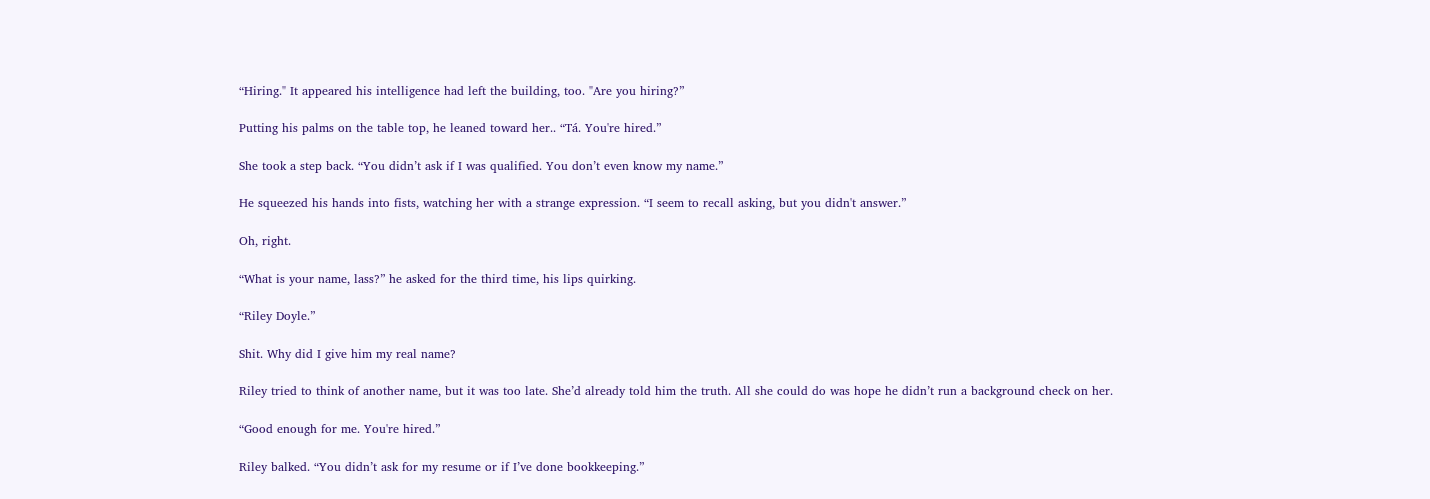“Hiring." It appeared his intelligence had left the building, too. "Are you hiring?”

Putting his palms on the table top, he leaned toward her.. “Tá. You're hired.”

She took a step back. “You didn’t ask if I was qualified. You don’t even know my name.”

He squeezed his hands into fists, watching her with a strange expression. “I seem to recall asking, but you didn't answer.”

Oh, right.

“What is your name, lass?” he asked for the third time, his lips quirking.

“Riley Doyle.”

Shit. Why did I give him my real name?

Riley tried to think of another name, but it was too late. She’d already told him the truth. All she could do was hope he didn’t run a background check on her.

“Good enough for me. You're hired.”

Riley balked. “You didn’t ask for my resume or if I’ve done bookkeeping.”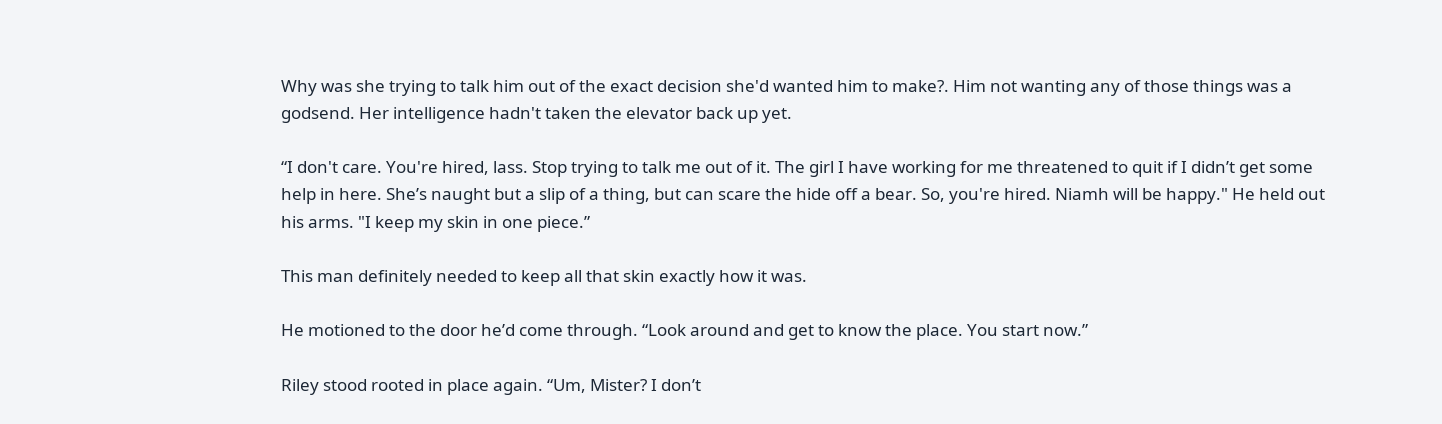Why was she trying to talk him out of the exact decision she'd wanted him to make?. Him not wanting any of those things was a godsend. Her intelligence hadn't taken the elevator back up yet.

“I don't care. You're hired, lass. Stop trying to talk me out of it. The girl I have working for me threatened to quit if I didn’t get some help in here. She’s naught but a slip of a thing, but can scare the hide off a bear. So, you're hired. Niamh will be happy." He held out his arms. "I keep my skin in one piece.”

This man definitely needed to keep all that skin exactly how it was.

He motioned to the door he’d come through. “Look around and get to know the place. You start now.”

Riley stood rooted in place again. “Um, Mister? I don’t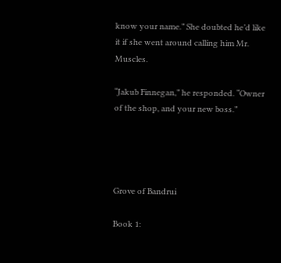know your name.” She doubted he’d like it if she went around calling him Mr. Muscles.

“Jakub Finnegan,” he responded. “Owner of the shop, and your new boss.”




Grove of Bandrui

Book 1: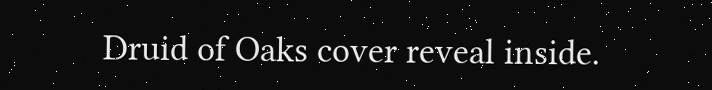Druid of Oaks cover reveal inside.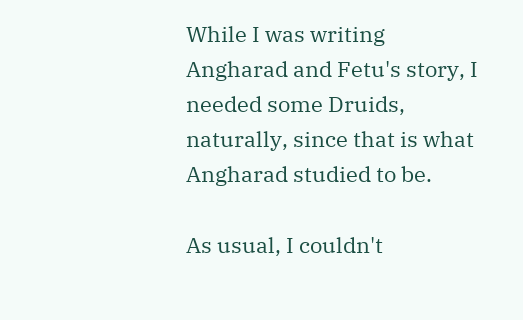While I was writing Angharad and Fetu's story, I needed some Druids, naturally, since that is what Angharad studied to be.

As usual, I couldn't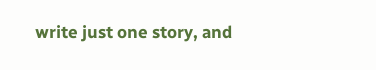write just one story, and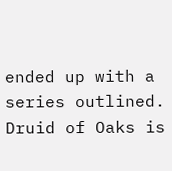ended up with a series outlined. Druid of Oaks is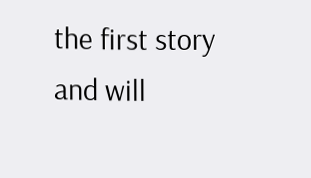the first story and will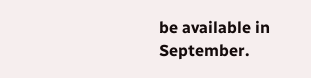be available in September.